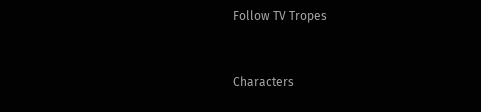Follow TV Tropes


Characters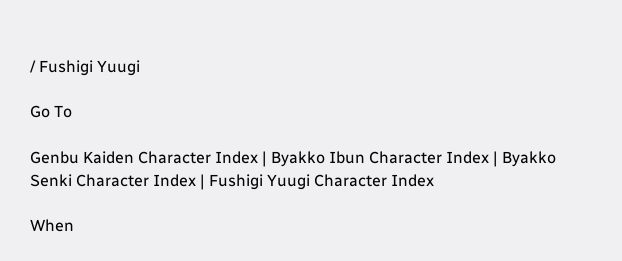/ Fushigi Yuugi

Go To

Genbu Kaiden Character Index | Byakko Ibun Character Index | Byakko Senki Character Index | Fushigi Yuugi Character Index

When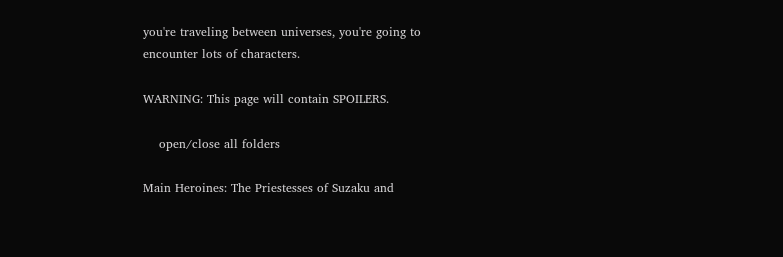you're traveling between universes, you're going to encounter lots of characters.

WARNING: This page will contain SPOILERS.

    open/close all folders

Main Heroines: The Priestesses of Suzaku and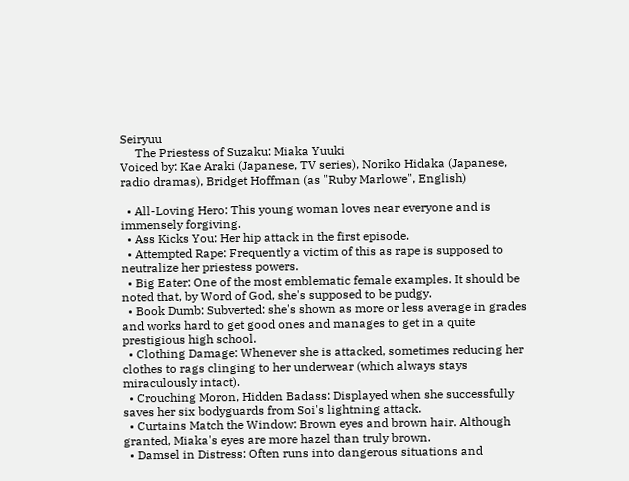Seiryuu
     The Priestess of Suzaku: Miaka Yuuki
Voiced by: Kae Araki (Japanese, TV series), Noriko Hidaka (Japanese, radio dramas), Bridget Hoffman (as "Ruby Marlowe", English)

  • All-Loving Hero: This young woman loves near everyone and is immensely forgiving.
  • Ass Kicks You: Her hip attack in the first episode.
  • Attempted Rape: Frequently a victim of this as rape is supposed to neutralize her priestess powers.
  • Big Eater: One of the most emblematic female examples. It should be noted that, by Word of God, she's supposed to be pudgy.
  • Book Dumb: Subverted: she's shown as more or less average in grades and works hard to get good ones and manages to get in a quite prestigious high school.
  • Clothing Damage: Whenever she is attacked, sometimes reducing her clothes to rags clinging to her underwear (which always stays miraculously intact).
  • Crouching Moron, Hidden Badass: Displayed when she successfully saves her six bodyguards from Soi's lightning attack.
  • Curtains Match the Window: Brown eyes and brown hair. Although granted, Miaka's eyes are more hazel than truly brown.
  • Damsel in Distress: Often runs into dangerous situations and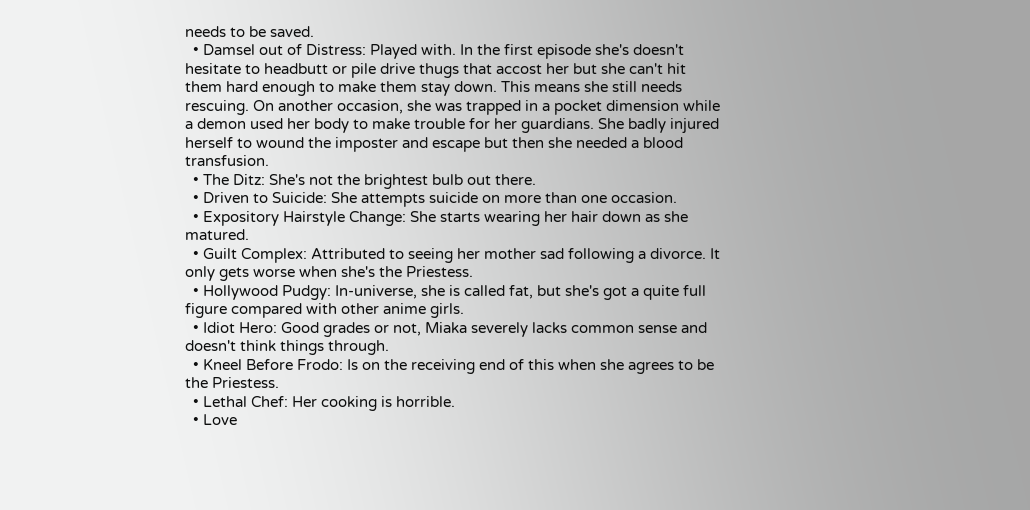needs to be saved.
  • Damsel out of Distress: Played with. In the first episode she's doesn't hesitate to headbutt or pile drive thugs that accost her but she can't hit them hard enough to make them stay down. This means she still needs rescuing. On another occasion, she was trapped in a pocket dimension while a demon used her body to make trouble for her guardians. She badly injured herself to wound the imposter and escape but then she needed a blood transfusion.
  • The Ditz: She's not the brightest bulb out there.
  • Driven to Suicide: She attempts suicide on more than one occasion.
  • Expository Hairstyle Change: She starts wearing her hair down as she matured.
  • Guilt Complex: Attributed to seeing her mother sad following a divorce. It only gets worse when she's the Priestess.
  • Hollywood Pudgy: In-universe, she is called fat, but she's got a quite full figure compared with other anime girls.
  • Idiot Hero: Good grades or not, Miaka severely lacks common sense and doesn't think things through.
  • Kneel Before Frodo: Is on the receiving end of this when she agrees to be the Priestess.
  • Lethal Chef: Her cooking is horrible.
  • Love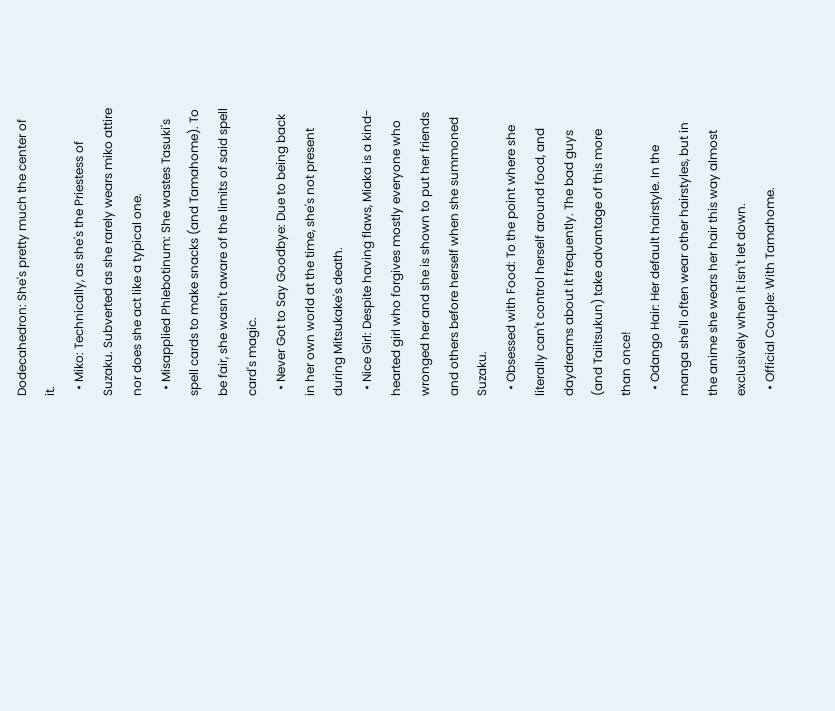Dodecahedron: She's pretty much the center of it.
  • Miko: Technically, as she's the Priestess of Suzaku. Subverted as she rarely wears miko attire nor does she act like a typical one.
  • Misapplied Phlebotinum: She wastes Tasuki's spell cards to make snacks (and Tamahome). To be fair, she wasn't aware of the limits of said spell card's magic.
  • Never Got to Say Goodbye: Due to being back in her own world at the time, she's not present during Mitsukake's death.
  • Nice Girl: Despite having flaws, Miaka is a kind-hearted girl who forgives mostly everyone who wronged her and she is shown to put her friends and others before herself when she summoned Suzaku.
  • Obsessed with Food: To the point where she literally can't control herself around food, and daydreams about it frequently. The bad guys (and Taiitsukun) take advantage of this more than once!
  • Odango Hair: Her default hairstyle. In the manga she'll often wear other hairstyles, but in the anime she wears her hair this way almost exclusively when it isn't let down.
  • Official Couple: With Tamahome.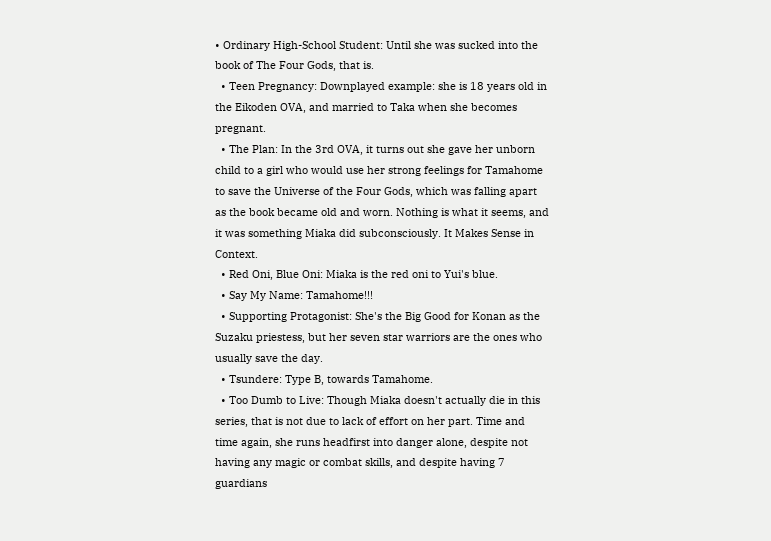• Ordinary High-School Student: Until she was sucked into the book of The Four Gods, that is.
  • Teen Pregnancy: Downplayed example: she is 18 years old in the Eikoden OVA, and married to Taka when she becomes pregnant.
  • The Plan: In the 3rd OVA, it turns out she gave her unborn child to a girl who would use her strong feelings for Tamahome to save the Universe of the Four Gods, which was falling apart as the book became old and worn. Nothing is what it seems, and it was something Miaka did subconsciously. It Makes Sense in Context.
  • Red Oni, Blue Oni: Miaka is the red oni to Yui's blue.
  • Say My Name: Tamahome!!!
  • Supporting Protagonist: She's the Big Good for Konan as the Suzaku priestess, but her seven star warriors are the ones who usually save the day.
  • Tsundere: Type B, towards Tamahome.
  • Too Dumb to Live: Though Miaka doesn't actually die in this series, that is not due to lack of effort on her part. Time and time again, she runs headfirst into danger alone, despite not having any magic or combat skills, and despite having 7 guardians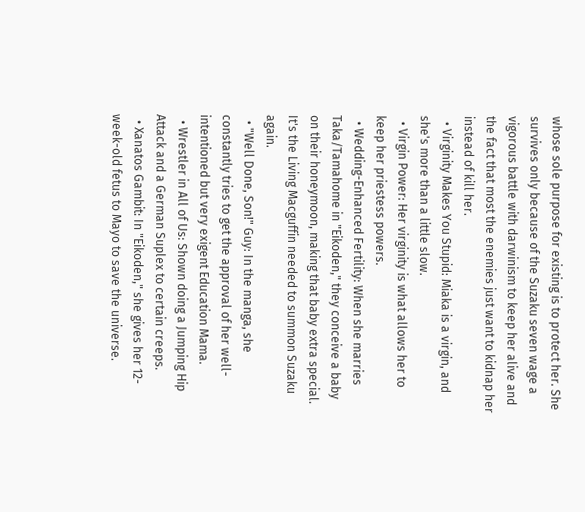whose sole purpose for existing is to protect her. She survives only because of the Suzaku seven wage a vigorous battle with darwinism to keep her alive and the fact that most the enemies just want to kidnap her instead of kill her.
  • Virginity Makes You Stupid: Miaka is a virgin, and she's more than a little slow.
  • Virgin Power: Her virginity is what allows her to keep her priestess powers.
  • Wedding-Enhanced Fertility: When she marries Taka/Tamahome in "Eikoden," they conceive a baby on their honeymoon, making that baby extra special. It's the Living Macguffin needed to summon Suzaku again.
  • "Well Done, Son!" Guy: In the manga, she constantly tries to get the approval of her well-intentioned but very exigent Education Mama.
  • Wrestler in All of Us: Shown doing a Jumping Hip Attack and a German Suplex to certain creeps.
  • Xanatos Gambit: In "Eikoden," she gives her 12-week-old fetus to Mayo to save the universe.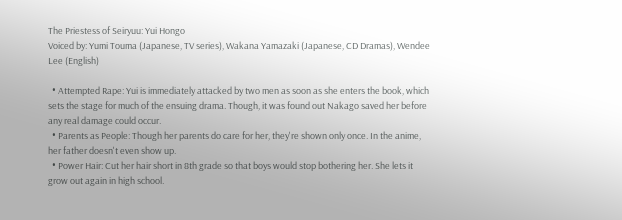The Priestess of Seiryuu: Yui Hongo
Voiced by: Yumi Touma (Japanese, TV series), Wakana Yamazaki (Japanese, CD Dramas), Wendee Lee (English)

  • Attempted Rape: Yui is immediately attacked by two men as soon as she enters the book, which sets the stage for much of the ensuing drama. Though, it was found out Nakago saved her before any real damage could occur.
  • Parents as People: Though her parents do care for her, they're shown only once. In the anime, her father doesn't even show up.
  • Power Hair: Cut her hair short in 8th grade so that boys would stop bothering her. She lets it grow out again in high school.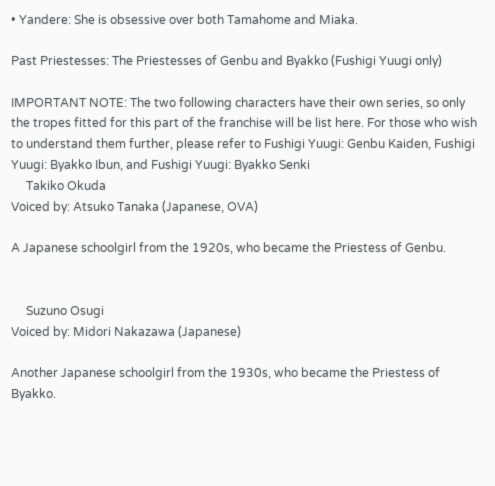• Yandere: She is obsessive over both Tamahome and Miaka.

Past Priestesses: The Priestesses of Genbu and Byakko (Fushigi Yuugi only)

IMPORTANT NOTE: The two following characters have their own series, so only the tropes fitted for this part of the franchise will be list here. For those who wish to understand them further, please refer to Fushigi Yuugi: Genbu Kaiden, Fushigi Yuugi: Byakko Ibun, and Fushigi Yuugi: Byakko Senki
     Takiko Okuda
Voiced by: Atsuko Tanaka (Japanese, OVA)

A Japanese schoolgirl from the 1920s, who became the Priestess of Genbu.


     Suzuno Osugi
Voiced by: Midori Nakazawa (Japanese)

Another Japanese schoolgirl from the 1930s, who became the Priestess of Byakko.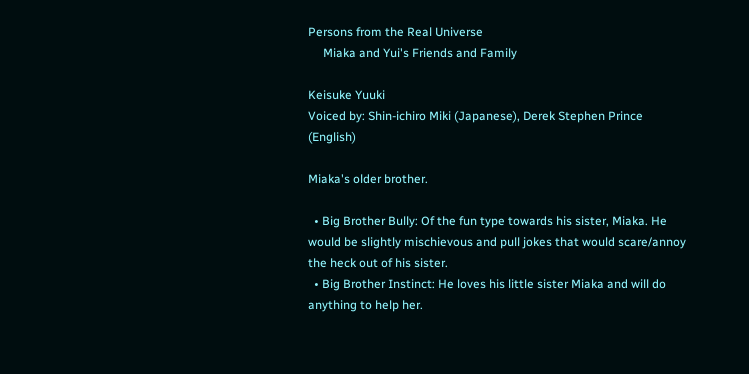Persons from the Real Universe
     Miaka and Yui's Friends and Family

Keisuke Yuuki
Voiced by: Shin-ichiro Miki (Japanese), Derek Stephen Prince (English)

Miaka's older brother.

  • Big Brother Bully: Of the fun type towards his sister, Miaka. He would be slightly mischievous and pull jokes that would scare/annoy the heck out of his sister.
  • Big Brother Instinct: He loves his little sister Miaka and will do anything to help her.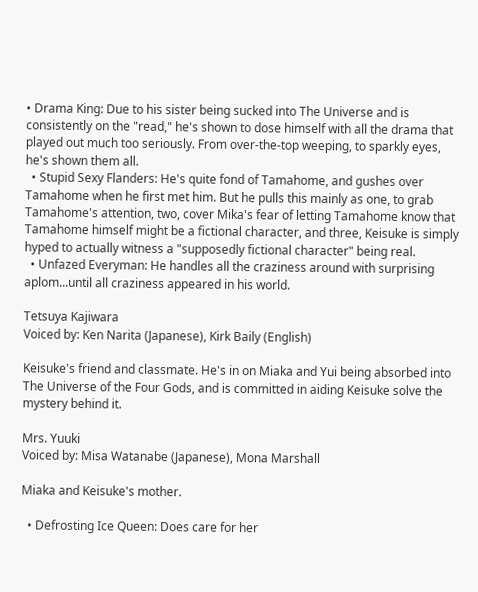• Drama King: Due to his sister being sucked into The Universe and is consistently on the "read," he's shown to dose himself with all the drama that played out much too seriously. From over-the-top weeping, to sparkly eyes, he's shown them all.
  • Stupid Sexy Flanders: He's quite fond of Tamahome, and gushes over Tamahome when he first met him. But he pulls this mainly as one, to grab Tamahome's attention, two, cover Mika's fear of letting Tamahome know that Tamahome himself might be a fictional character, and three, Keisuke is simply hyped to actually witness a "supposedly fictional character" being real.
  • Unfazed Everyman: He handles all the craziness around with surprising aplom...until all craziness appeared in his world.

Tetsuya Kajiwara
Voiced by: Ken Narita (Japanese), Kirk Baily (English)

Keisuke's friend and classmate. He's in on Miaka and Yui being absorbed into The Universe of the Four Gods, and is committed in aiding Keisuke solve the mystery behind it.

Mrs. Yuuki
Voiced by: Misa Watanabe (Japanese), Mona Marshall

Miaka and Keisuke's mother.

  • Defrosting Ice Queen: Does care for her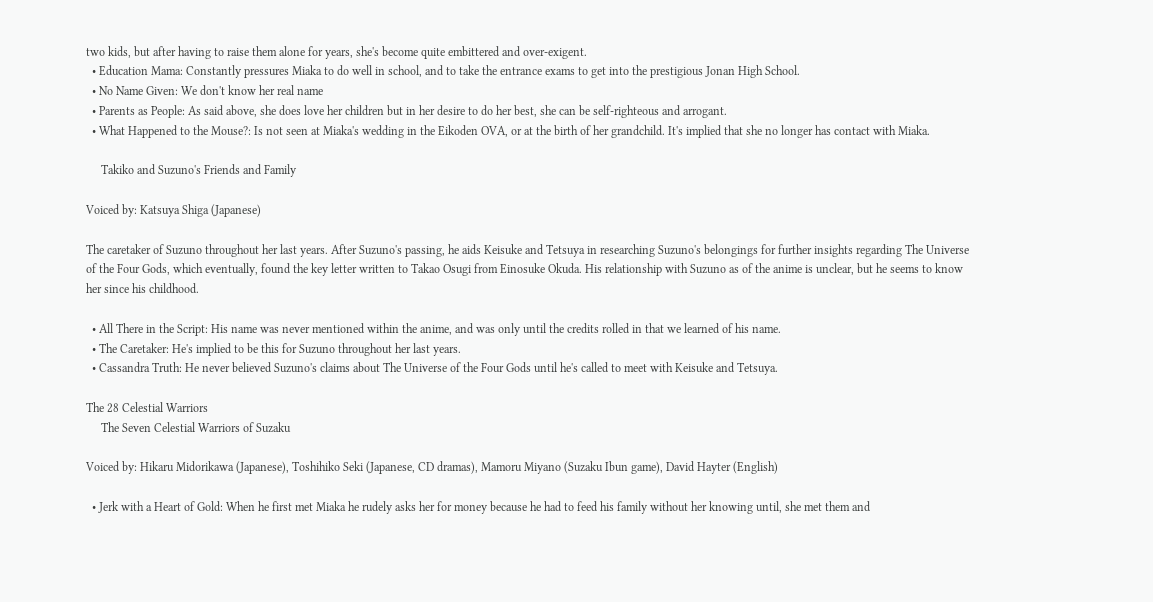two kids, but after having to raise them alone for years, she's become quite embittered and over-exigent.
  • Education Mama: Constantly pressures Miaka to do well in school, and to take the entrance exams to get into the prestigious Jonan High School.
  • No Name Given: We don't know her real name
  • Parents as People: As said above, she does love her children but in her desire to do her best, she can be self-righteous and arrogant.
  • What Happened to the Mouse?: Is not seen at Miaka's wedding in the Eikoden OVA, or at the birth of her grandchild. It's implied that she no longer has contact with Miaka.

     Takiko and Suzuno's Friends and Family

Voiced by: Katsuya Shiga (Japanese)

The caretaker of Suzuno throughout her last years. After Suzuno's passing, he aids Keisuke and Tetsuya in researching Suzuno's belongings for further insights regarding The Universe of the Four Gods, which eventually, found the key letter written to Takao Osugi from Einosuke Okuda. His relationship with Suzuno as of the anime is unclear, but he seems to know her since his childhood.

  • All There in the Script: His name was never mentioned within the anime, and was only until the credits rolled in that we learned of his name.
  • The Caretaker: He's implied to be this for Suzuno throughout her last years.
  • Cassandra Truth: He never believed Suzuno's claims about The Universe of the Four Gods until he's called to meet with Keisuke and Tetsuya.

The 28 Celestial Warriors
     The Seven Celestial Warriors of Suzaku

Voiced by: Hikaru Midorikawa (Japanese), Toshihiko Seki (Japanese, CD dramas), Mamoru Miyano (Suzaku Ibun game), David Hayter (English)

  • Jerk with a Heart of Gold: When he first met Miaka he rudely asks her for money because he had to feed his family without her knowing until, she met them and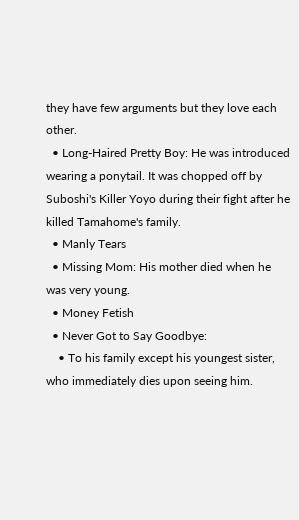they have few arguments but they love each other.
  • Long-Haired Pretty Boy: He was introduced wearing a ponytail. It was chopped off by Suboshi's Killer Yoyo during their fight after he killed Tamahome's family.
  • Manly Tears
  • Missing Mom: His mother died when he was very young.
  • Money Fetish
  • Never Got to Say Goodbye:
    • To his family except his youngest sister, who immediately dies upon seeing him.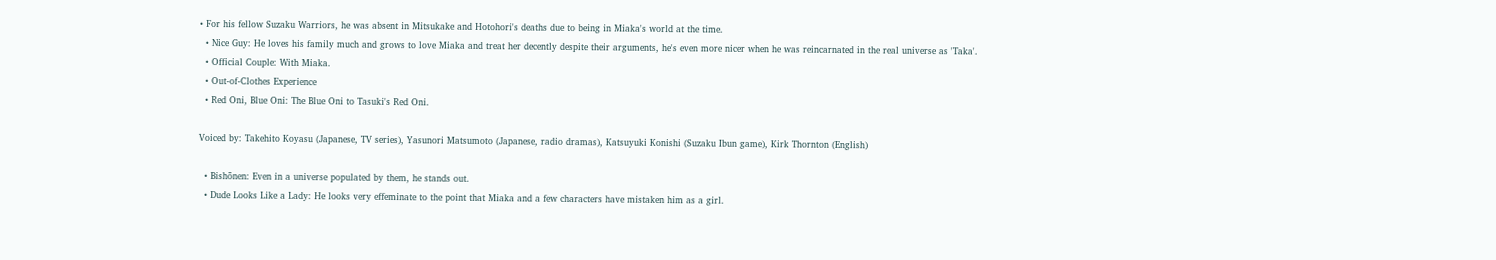• For his fellow Suzaku Warriors, he was absent in Mitsukake and Hotohori's deaths due to being in Miaka's world at the time.
  • Nice Guy: He loves his family much and grows to love Miaka and treat her decently despite their arguments, he's even more nicer when he was reincarnated in the real universe as 'Taka'.
  • Official Couple: With Miaka.
  • Out-of-Clothes Experience
  • Red Oni, Blue Oni: The Blue Oni to Tasuki's Red Oni.

Voiced by: Takehito Koyasu (Japanese, TV series), Yasunori Matsumoto (Japanese, radio dramas), Katsuyuki Konishi (Suzaku Ibun game), Kirk Thornton (English)

  • Bishōnen: Even in a universe populated by them, he stands out.
  • Dude Looks Like a Lady: He looks very effeminate to the point that Miaka and a few characters have mistaken him as a girl.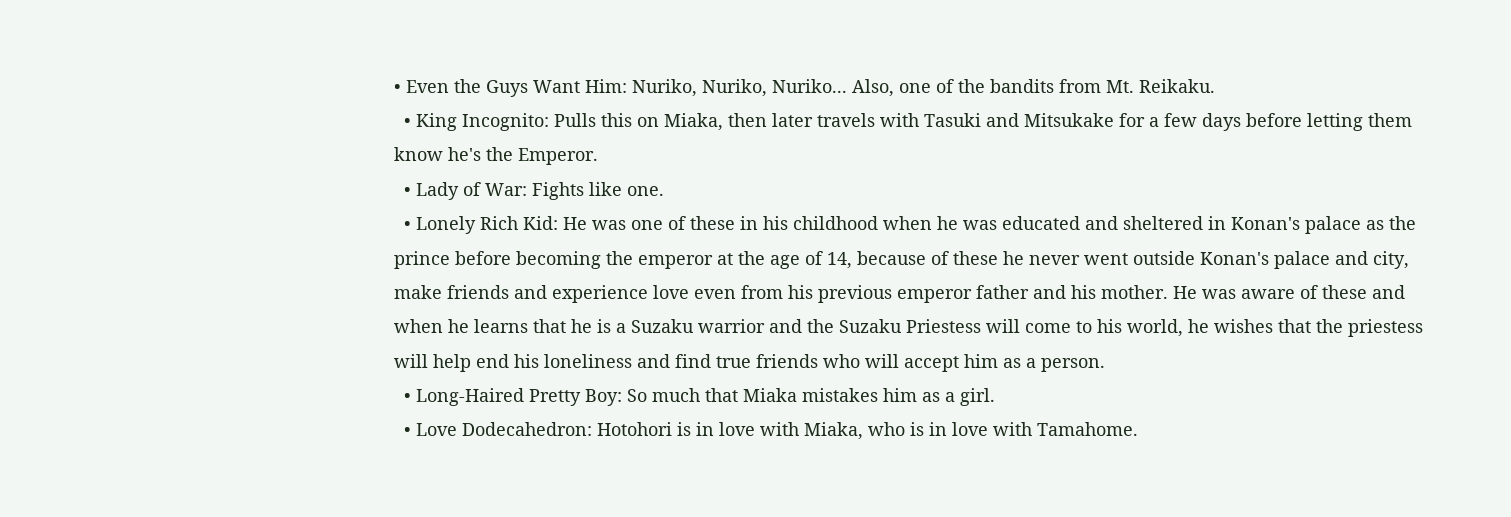• Even the Guys Want Him: Nuriko, Nuriko, Nuriko... Also, one of the bandits from Mt. Reikaku.
  • King Incognito: Pulls this on Miaka, then later travels with Tasuki and Mitsukake for a few days before letting them know he's the Emperor.
  • Lady of War: Fights like one.
  • Lonely Rich Kid: He was one of these in his childhood when he was educated and sheltered in Konan's palace as the prince before becoming the emperor at the age of 14, because of these he never went outside Konan's palace and city, make friends and experience love even from his previous emperor father and his mother. He was aware of these and when he learns that he is a Suzaku warrior and the Suzaku Priestess will come to his world, he wishes that the priestess will help end his loneliness and find true friends who will accept him as a person.
  • Long-Haired Pretty Boy: So much that Miaka mistakes him as a girl.
  • Love Dodecahedron: Hotohori is in love with Miaka, who is in love with Tamahome.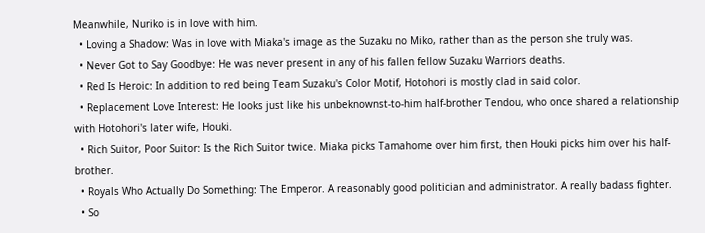Meanwhile, Nuriko is in love with him.
  • Loving a Shadow: Was in love with Miaka's image as the Suzaku no Miko, rather than as the person she truly was.
  • Never Got to Say Goodbye: He was never present in any of his fallen fellow Suzaku Warriors deaths.
  • Red Is Heroic: In addition to red being Team Suzaku's Color Motif, Hotohori is mostly clad in said color.
  • Replacement Love Interest: He looks just like his unbeknownst-to-him half-brother Tendou, who once shared a relationship with Hotohori's later wife, Houki.
  • Rich Suitor, Poor Suitor: Is the Rich Suitor twice. Miaka picks Tamahome over him first, then Houki picks him over his half-brother.
  • Royals Who Actually Do Something: The Emperor. A reasonably good politician and administrator. A really badass fighter.
  • So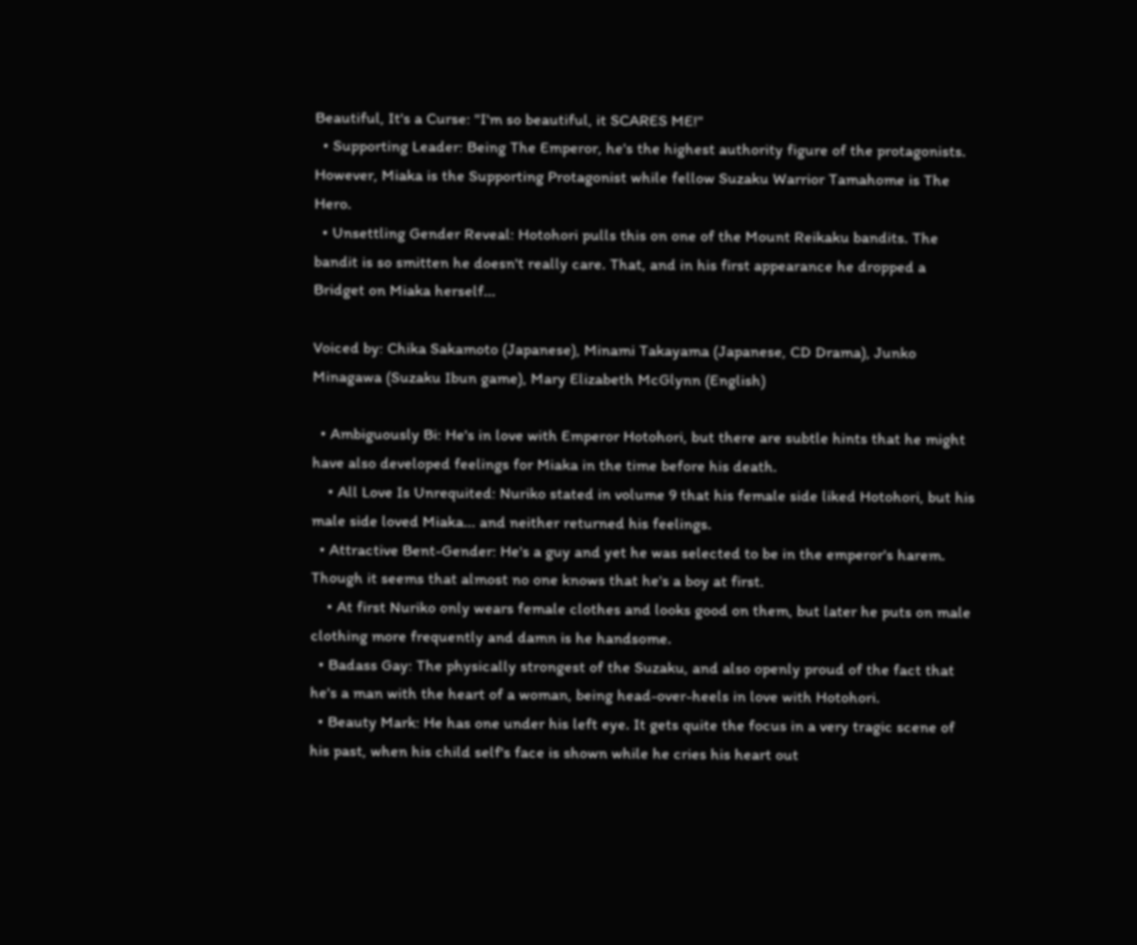Beautiful, It's a Curse: "I'm so beautiful, it SCARES ME!"
  • Supporting Leader: Being The Emperor, he's the highest authority figure of the protagonists. However, Miaka is the Supporting Protagonist while fellow Suzaku Warrior Tamahome is The Hero.
  • Unsettling Gender Reveal: Hotohori pulls this on one of the Mount Reikaku bandits. The bandit is so smitten he doesn't really care. That, and in his first appearance he dropped a Bridget on Miaka herself...

Voiced by: Chika Sakamoto (Japanese), Minami Takayama (Japanese, CD Drama), Junko Minagawa (Suzaku Ibun game), Mary Elizabeth McGlynn (English)

  • Ambiguously Bi: He's in love with Emperor Hotohori, but there are subtle hints that he might have also developed feelings for Miaka in the time before his death.
    • All Love Is Unrequited: Nuriko stated in volume 9 that his female side liked Hotohori, but his male side loved Miaka... and neither returned his feelings.
  • Attractive Bent-Gender: He's a guy and yet he was selected to be in the emperor's harem. Though it seems that almost no one knows that he's a boy at first.
    • At first Nuriko only wears female clothes and looks good on them, but later he puts on male clothing more frequently and damn is he handsome.
  • Badass Gay: The physically strongest of the Suzaku, and also openly proud of the fact that he's a man with the heart of a woman, being head-over-heels in love with Hotohori.
  • Beauty Mark: He has one under his left eye. It gets quite the focus in a very tragic scene of his past, when his child self's face is shown while he cries his heart out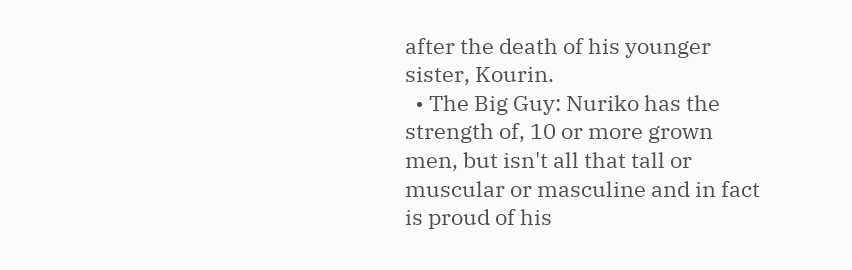after the death of his younger sister, Kourin.
  • The Big Guy: Nuriko has the strength of, 10 or more grown men, but isn't all that tall or muscular or masculine and in fact is proud of his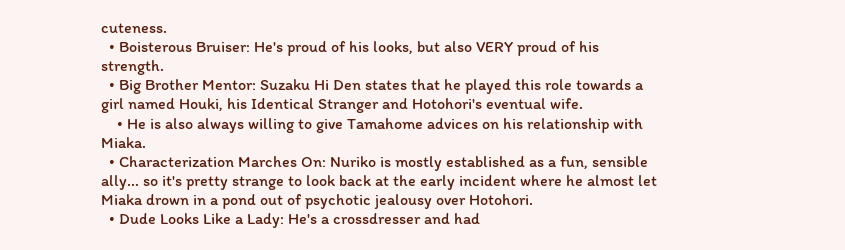cuteness.
  • Boisterous Bruiser: He's proud of his looks, but also VERY proud of his strength.
  • Big Brother Mentor: Suzaku Hi Den states that he played this role towards a girl named Houki, his Identical Stranger and Hotohori's eventual wife.
    • He is also always willing to give Tamahome advices on his relationship with Miaka.
  • Characterization Marches On: Nuriko is mostly established as a fun, sensible ally... so it's pretty strange to look back at the early incident where he almost let Miaka drown in a pond out of psychotic jealousy over Hotohori.
  • Dude Looks Like a Lady: He's a crossdresser and had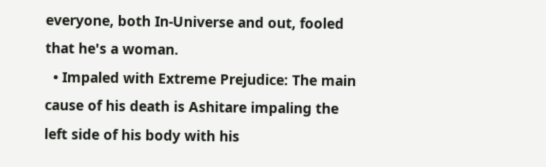everyone, both In-Universe and out, fooled that he's a woman.
  • Impaled with Extreme Prejudice: The main cause of his death is Ashitare impaling the left side of his body with his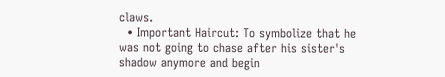claws.
  • Important Haircut: To symbolize that he was not going to chase after his sister's shadow anymore and begin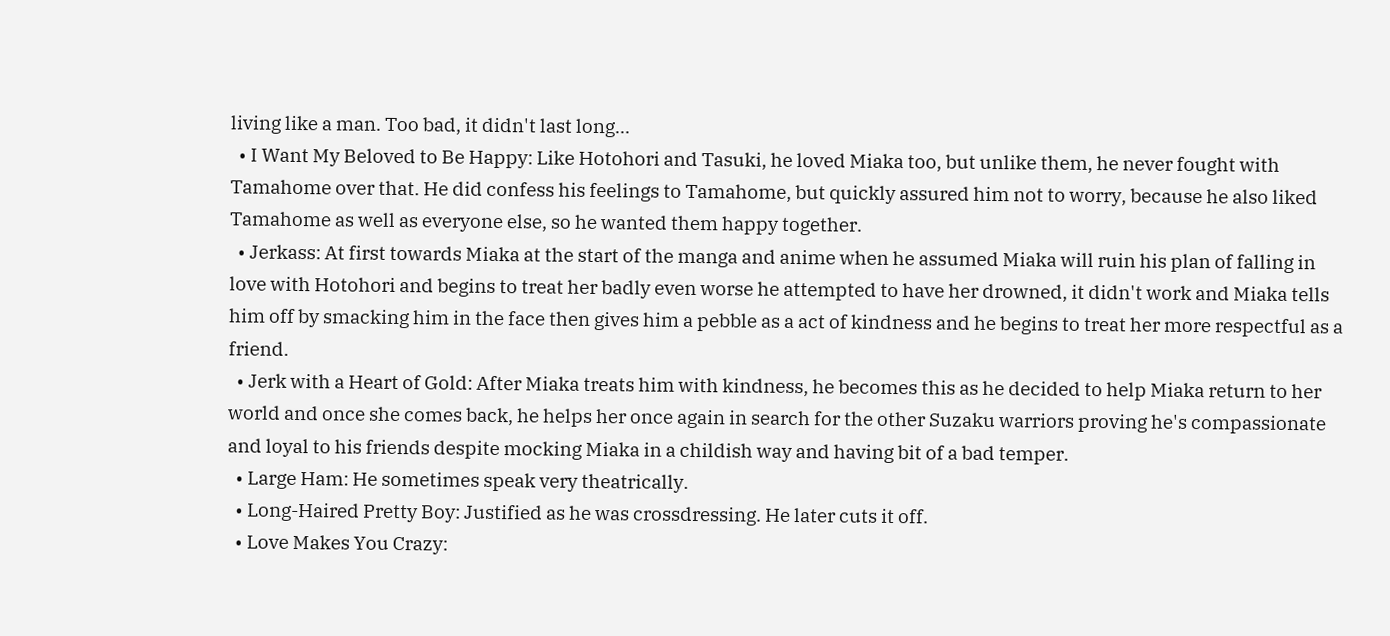living like a man. Too bad, it didn't last long...
  • I Want My Beloved to Be Happy: Like Hotohori and Tasuki, he loved Miaka too, but unlike them, he never fought with Tamahome over that. He did confess his feelings to Tamahome, but quickly assured him not to worry, because he also liked Tamahome as well as everyone else, so he wanted them happy together.
  • Jerkass: At first towards Miaka at the start of the manga and anime when he assumed Miaka will ruin his plan of falling in love with Hotohori and begins to treat her badly even worse he attempted to have her drowned, it didn't work and Miaka tells him off by smacking him in the face then gives him a pebble as a act of kindness and he begins to treat her more respectful as a friend.
  • Jerk with a Heart of Gold: After Miaka treats him with kindness, he becomes this as he decided to help Miaka return to her world and once she comes back, he helps her once again in search for the other Suzaku warriors proving he's compassionate and loyal to his friends despite mocking Miaka in a childish way and having bit of a bad temper.
  • Large Ham: He sometimes speak very theatrically.
  • Long-Haired Pretty Boy: Justified as he was crossdressing. He later cuts it off.
  • Love Makes You Crazy: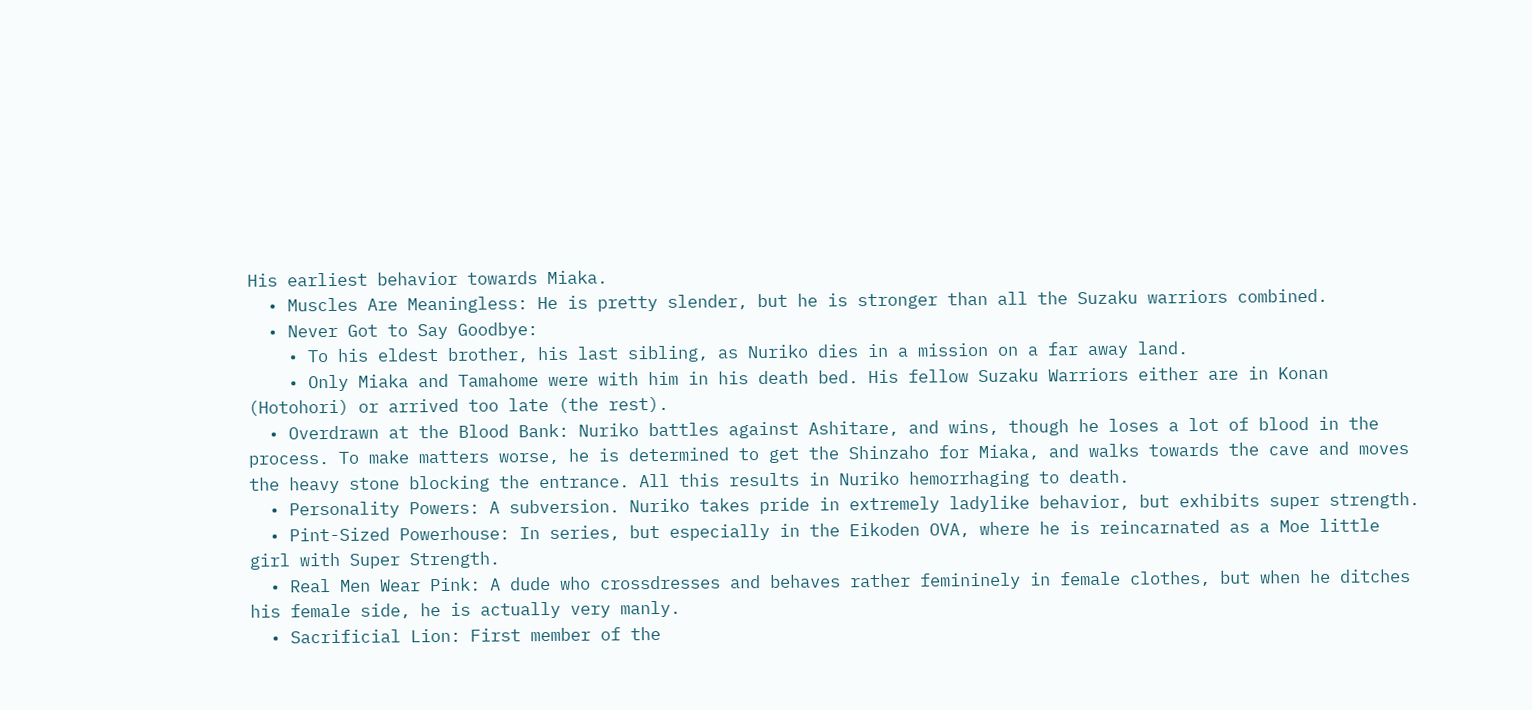His earliest behavior towards Miaka.
  • Muscles Are Meaningless: He is pretty slender, but he is stronger than all the Suzaku warriors combined.
  • Never Got to Say Goodbye:
    • To his eldest brother, his last sibling, as Nuriko dies in a mission on a far away land.
    • Only Miaka and Tamahome were with him in his death bed. His fellow Suzaku Warriors either are in Konan (Hotohori) or arrived too late (the rest).
  • Overdrawn at the Blood Bank: Nuriko battles against Ashitare, and wins, though he loses a lot of blood in the process. To make matters worse, he is determined to get the Shinzaho for Miaka, and walks towards the cave and moves the heavy stone blocking the entrance. All this results in Nuriko hemorrhaging to death.
  • Personality Powers: A subversion. Nuriko takes pride in extremely ladylike behavior, but exhibits super strength.
  • Pint-Sized Powerhouse: In series, but especially in the Eikoden OVA, where he is reincarnated as a Moe little girl with Super Strength.
  • Real Men Wear Pink: A dude who crossdresses and behaves rather femininely in female clothes, but when he ditches his female side, he is actually very manly.
  • Sacrificial Lion: First member of the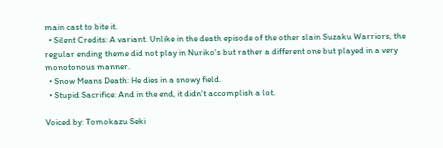main cast to bite it.
  • Silent Credits: A variant. Unlike in the death episode of the other slain Suzaku Warriors, the regular ending theme did not play in Nuriko's but rather a different one but played in a very monotonous manner.
  • Snow Means Death: He dies in a snowy field.
  • Stupid Sacrifice: And in the end, it didn't accomplish a lot.

Voiced by: Tomokazu Seki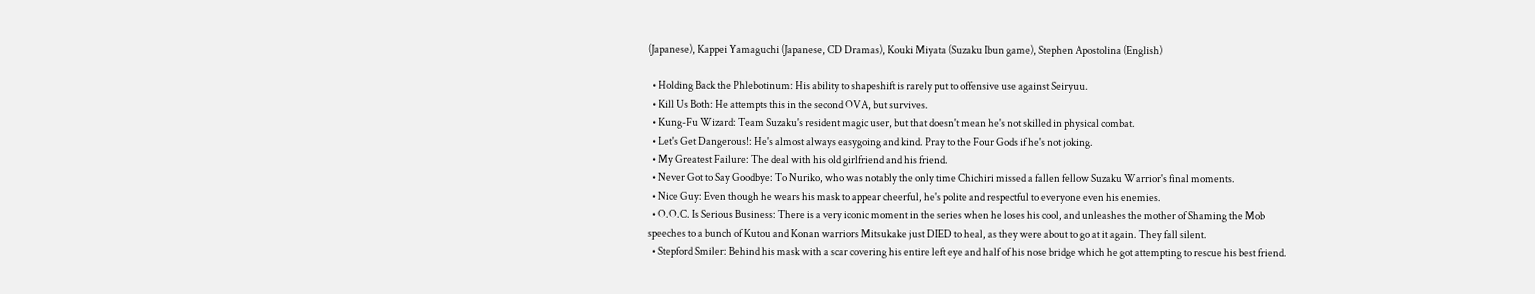(Japanese), Kappei Yamaguchi (Japanese, CD Dramas), Kouki Miyata (Suzaku Ibun game), Stephen Apostolina (English)

  • Holding Back the Phlebotinum: His ability to shapeshift is rarely put to offensive use against Seiryuu.
  • Kill Us Both: He attempts this in the second OVA, but survives.
  • Kung-Fu Wizard: Team Suzaku's resident magic user, but that doesn't mean he's not skilled in physical combat.
  • Let's Get Dangerous!: He's almost always easygoing and kind. Pray to the Four Gods if he's not joking.
  • My Greatest Failure: The deal with his old girlfriend and his friend.
  • Never Got to Say Goodbye: To Nuriko, who was notably the only time Chichiri missed a fallen fellow Suzaku Warrior's final moments.
  • Nice Guy: Even though he wears his mask to appear cheerful, he's polite and respectful to everyone even his enemies.
  • O.O.C. Is Serious Business: There is a very iconic moment in the series when he loses his cool, and unleashes the mother of Shaming the Mob speeches to a bunch of Kutou and Konan warriors Mitsukake just DIED to heal, as they were about to go at it again. They fall silent.
  • Stepford Smiler: Behind his mask with a scar covering his entire left eye and half of his nose bridge which he got attempting to rescue his best friend.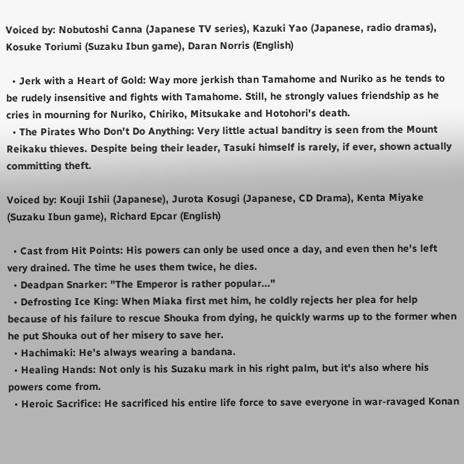Voiced by: Nobutoshi Canna (Japanese TV series), Kazuki Yao (Japanese, radio dramas), Kosuke Toriumi (Suzaku Ibun game), Daran Norris (English)

  • Jerk with a Heart of Gold: Way more jerkish than Tamahome and Nuriko as he tends to be rudely insensitive and fights with Tamahome. Still, he strongly values friendship as he cries in mourning for Nuriko, Chiriko, Mitsukake and Hotohori's death.
  • The Pirates Who Don't Do Anything: Very little actual banditry is seen from the Mount Reikaku thieves. Despite being their leader, Tasuki himself is rarely, if ever, shown actually committing theft.

Voiced by: Kouji Ishii (Japanese), Jurota Kosugi (Japanese, CD Drama), Kenta Miyake (Suzaku Ibun game), Richard Epcar (English)

  • Cast from Hit Points: His powers can only be used once a day, and even then he's left very drained. The time he uses them twice, he dies.
  • Deadpan Snarker: "The Emperor is rather popular..."
  • Defrosting Ice King: When Miaka first met him, he coldly rejects her plea for help because of his failure to rescue Shouka from dying, he quickly warms up to the former when he put Shouka out of her misery to save her.
  • Hachimaki: He's always wearing a bandana.
  • Healing Hands: Not only is his Suzaku mark in his right palm, but it's also where his powers come from.
  • Heroic Sacrifice: He sacrificed his entire life force to save everyone in war-ravaged Konan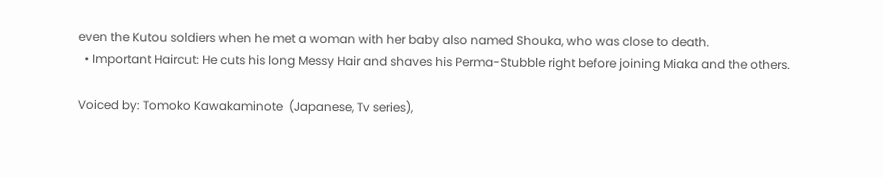even the Kutou soldiers when he met a woman with her baby also named Shouka, who was close to death.
  • Important Haircut: He cuts his long Messy Hair and shaves his Perma-Stubble right before joining Miaka and the others.

Voiced by: Tomoko Kawakaminote  (Japanese, Tv series),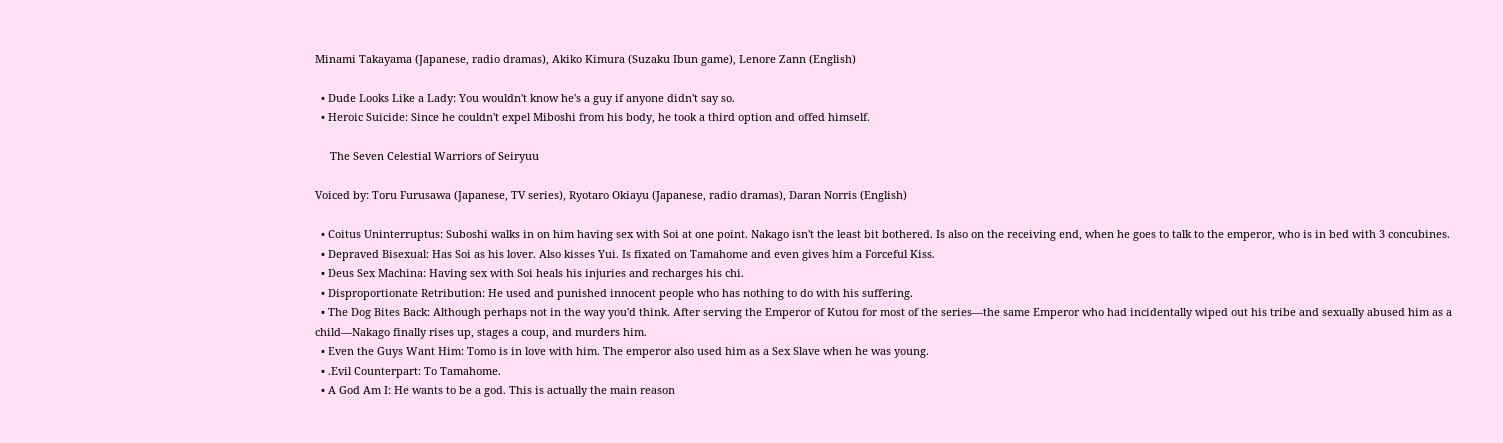Minami Takayama (Japanese, radio dramas), Akiko Kimura (Suzaku Ibun game), Lenore Zann (English)

  • Dude Looks Like a Lady: You wouldn't know he's a guy if anyone didn't say so.
  • Heroic Suicide: Since he couldn't expel Miboshi from his body, he took a third option and offed himself.

     The Seven Celestial Warriors of Seiryuu

Voiced by: Toru Furusawa (Japanese, TV series), Ryotaro Okiayu (Japanese, radio dramas), Daran Norris (English)

  • Coitus Uninterruptus: Suboshi walks in on him having sex with Soi at one point. Nakago isn't the least bit bothered. Is also on the receiving end, when he goes to talk to the emperor, who is in bed with 3 concubines.
  • Depraved Bisexual: Has Soi as his lover. Also kisses Yui. Is fixated on Tamahome and even gives him a Forceful Kiss.
  • Deus Sex Machina: Having sex with Soi heals his injuries and recharges his chi.
  • Disproportionate Retribution: He used and punished innocent people who has nothing to do with his suffering.
  • The Dog Bites Back: Although perhaps not in the way you'd think. After serving the Emperor of Kutou for most of the series—the same Emperor who had incidentally wiped out his tribe and sexually abused him as a child—Nakago finally rises up, stages a coup, and murders him.
  • Even the Guys Want Him: Tomo is in love with him. The emperor also used him as a Sex Slave when he was young.
  • .Evil Counterpart: To Tamahome.
  • A God Am I: He wants to be a god. This is actually the main reason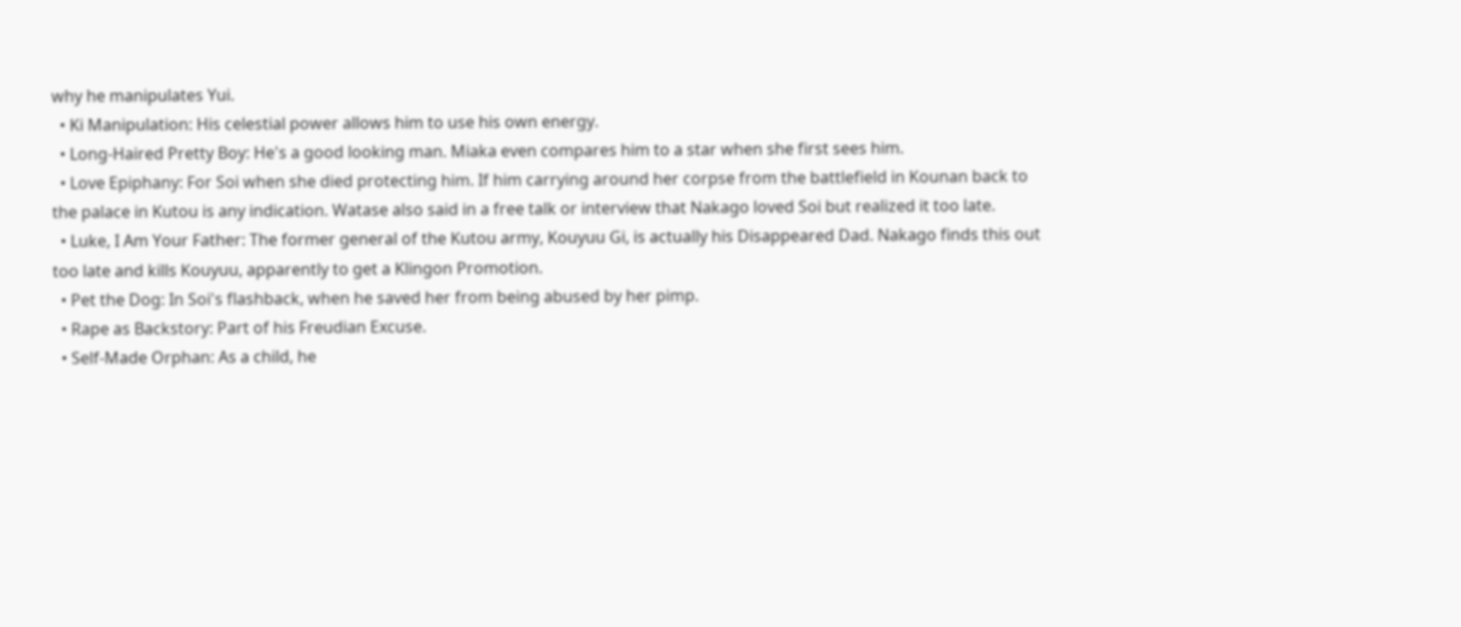why he manipulates Yui.
  • Ki Manipulation: His celestial power allows him to use his own energy.
  • Long-Haired Pretty Boy: He's a good looking man. Miaka even compares him to a star when she first sees him.
  • Love Epiphany: For Soi when she died protecting him. If him carrying around her corpse from the battlefield in Kounan back to the palace in Kutou is any indication. Watase also said in a free talk or interview that Nakago loved Soi but realized it too late.
  • Luke, I Am Your Father: The former general of the Kutou army, Kouyuu Gi, is actually his Disappeared Dad. Nakago finds this out too late and kills Kouyuu, apparently to get a Klingon Promotion.
  • Pet the Dog: In Soi's flashback, when he saved her from being abused by her pimp.
  • Rape as Backstory: Part of his Freudian Excuse.
  • Self-Made Orphan: As a child, he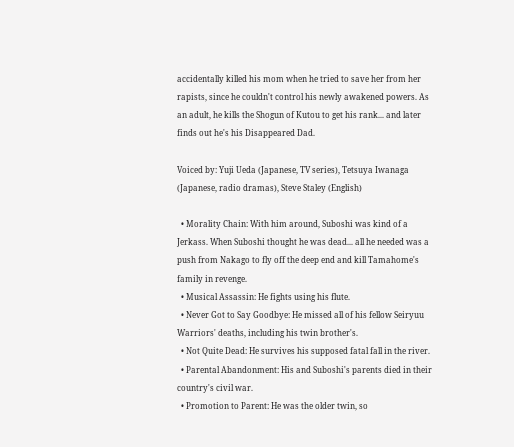accidentally killed his mom when he tried to save her from her rapists, since he couldn't control his newly awakened powers. As an adult, he kills the Shogun of Kutou to get his rank... and later finds out he's his Disappeared Dad.

Voiced by: Yuji Ueda (Japanese, TV series), Tetsuya Iwanaga (Japanese, radio dramas), Steve Staley (English)

  • Morality Chain: With him around, Suboshi was kind of a Jerkass. When Suboshi thought he was dead... all he needed was a push from Nakago to fly off the deep end and kill Tamahome's family in revenge.
  • Musical Assassin: He fights using his flute.
  • Never Got to Say Goodbye: He missed all of his fellow Seiryuu Warriors' deaths, including his twin brother's.
  • Not Quite Dead: He survives his supposed fatal fall in the river.
  • Parental Abandonment: His and Suboshi's parents died in their country's civil war.
  • Promotion to Parent: He was the older twin, so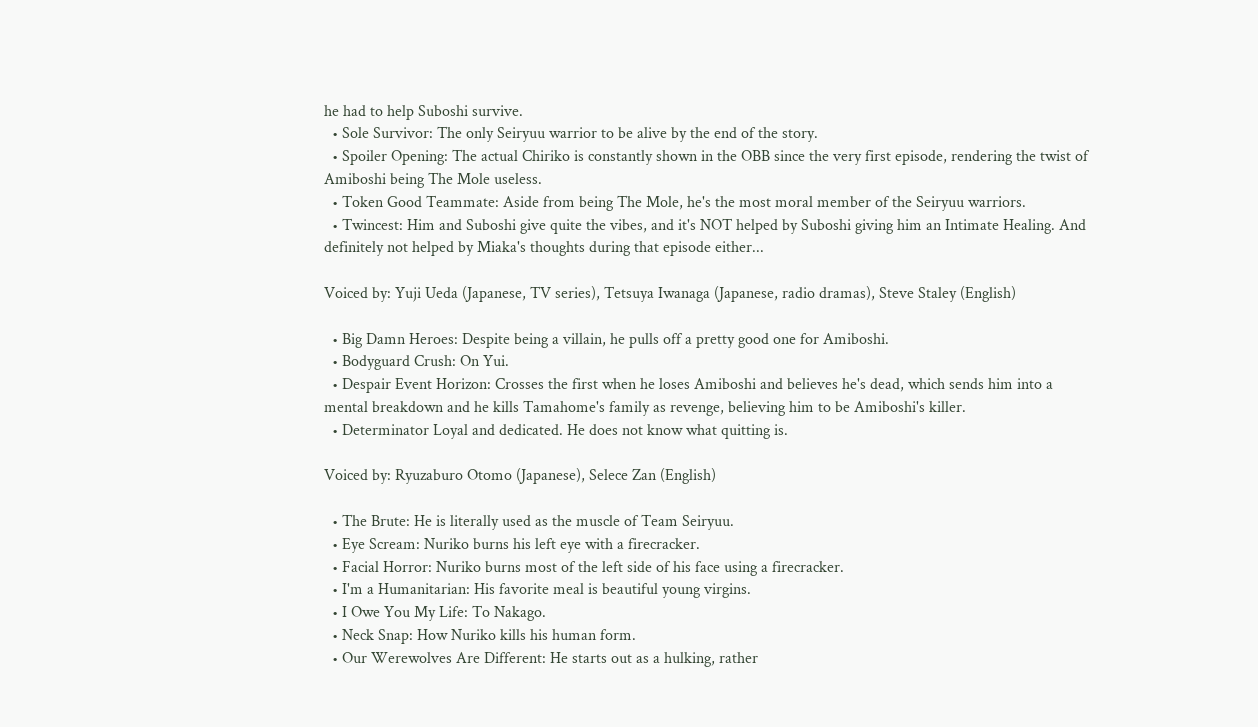he had to help Suboshi survive.
  • Sole Survivor: The only Seiryuu warrior to be alive by the end of the story.
  • Spoiler Opening: The actual Chiriko is constantly shown in the OBB since the very first episode, rendering the twist of Amiboshi being The Mole useless.
  • Token Good Teammate: Aside from being The Mole, he's the most moral member of the Seiryuu warriors.
  • Twincest: Him and Suboshi give quite the vibes, and it's NOT helped by Suboshi giving him an Intimate Healing. And definitely not helped by Miaka's thoughts during that episode either...

Voiced by: Yuji Ueda (Japanese, TV series), Tetsuya Iwanaga (Japanese, radio dramas), Steve Staley (English)

  • Big Damn Heroes: Despite being a villain, he pulls off a pretty good one for Amiboshi.
  • Bodyguard Crush: On Yui.
  • Despair Event Horizon: Crosses the first when he loses Amiboshi and believes he's dead, which sends him into a mental breakdown and he kills Tamahome's family as revenge, believing him to be Amiboshi's killer.
  • Determinator Loyal and dedicated. He does not know what quitting is.

Voiced by: Ryuzaburo Otomo (Japanese), Selece Zan (English)

  • The Brute: He is literally used as the muscle of Team Seiryuu.
  • Eye Scream: Nuriko burns his left eye with a firecracker.
  • Facial Horror: Nuriko burns most of the left side of his face using a firecracker.
  • I'm a Humanitarian: His favorite meal is beautiful young virgins.
  • I Owe You My Life: To Nakago.
  • Neck Snap: How Nuriko kills his human form.
  • Our Werewolves Are Different: He starts out as a hulking, rather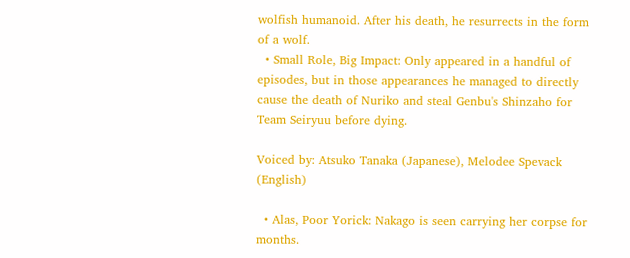wolfish humanoid. After his death, he resurrects in the form of a wolf.
  • Small Role, Big Impact: Only appeared in a handful of episodes, but in those appearances he managed to directly cause the death of Nuriko and steal Genbu's Shinzaho for Team Seiryuu before dying.

Voiced by: Atsuko Tanaka (Japanese), Melodee Spevack (English)

  • Alas, Poor Yorick: Nakago is seen carrying her corpse for months.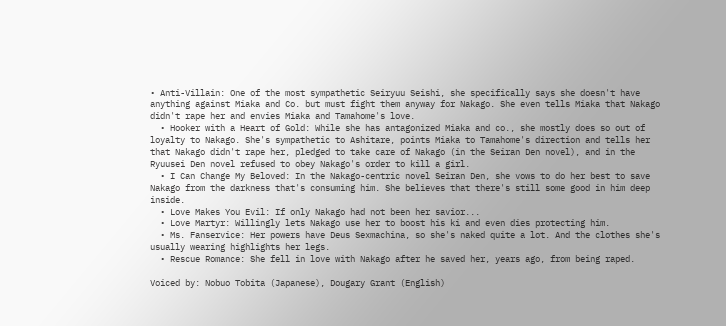• Anti-Villain: One of the most sympathetic Seiryuu Seishi, she specifically says she doesn't have anything against Miaka and Co. but must fight them anyway for Nakago. She even tells Miaka that Nakago didn't rape her and envies Miaka and Tamahome's love.
  • Hooker with a Heart of Gold: While she has antagonized Miaka and co., she mostly does so out of loyalty to Nakago. She's sympathetic to Ashitare, points Miaka to Tamahome's direction and tells her that Nakago didn't rape her, pledged to take care of Nakago (in the Seiran Den novel), and in the Ryuusei Den novel refused to obey Nakago's order to kill a girl.
  • I Can Change My Beloved: In the Nakago-centric novel Seiran Den, she vows to do her best to save Nakago from the darkness that's consuming him. She believes that there's still some good in him deep inside.
  • Love Makes You Evil: If only Nakago had not been her savior...
  • Love Martyr: Willingly lets Nakago use her to boost his ki and even dies protecting him.
  • Ms. Fanservice: Her powers have Deus Sexmachina, so she's naked quite a lot. And the clothes she's usually wearing highlights her legs.
  • Rescue Romance: She fell in love with Nakago after he saved her, years ago, from being raped.

Voiced by: Nobuo Tobita (Japanese), Dougary Grant (English)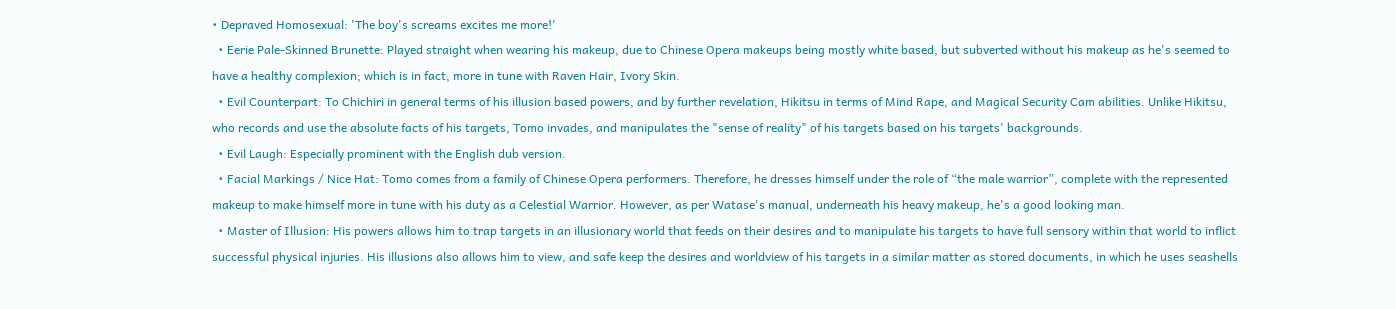• Depraved Homosexual: 'The boy's screams excites me more!'
  • Eerie Pale-Skinned Brunette: Played straight when wearing his makeup, due to Chinese Opera makeups being mostly white based, but subverted without his makeup as he's seemed to have a healthy complexion; which is in fact, more in tune with Raven Hair, Ivory Skin.
  • Evil Counterpart: To Chichiri in general terms of his illusion based powers, and by further revelation, Hikitsu in terms of Mind Rape, and Magical Security Cam abilities. Unlike Hikitsu, who records and use the absolute facts of his targets, Tomo invades, and manipulates the "sense of reality" of his targets based on his targets' backgrounds.
  • Evil Laugh: Especially prominent with the English dub version.
  • Facial Markings / Nice Hat: Tomo comes from a family of Chinese Opera performers. Therefore, he dresses himself under the role of “the male warrior”, complete with the represented makeup to make himself more in tune with his duty as a Celestial Warrior. However, as per Watase's manual, underneath his heavy makeup, he's a good looking man.
  • Master of Illusion: His powers allows him to trap targets in an illusionary world that feeds on their desires and to manipulate his targets to have full sensory within that world to inflict successful physical injuries. His illusions also allows him to view, and safe keep the desires and worldview of his targets in a similar matter as stored documents, in which he uses seashells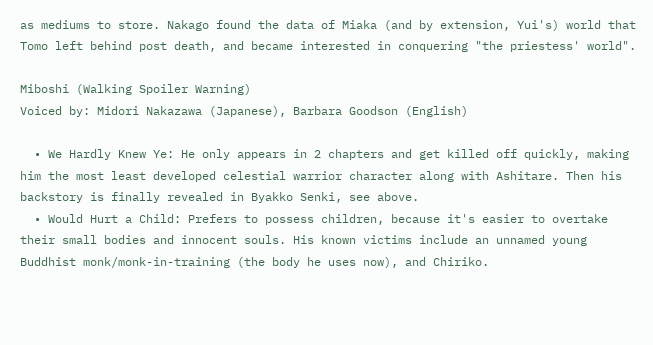as mediums to store. Nakago found the data of Miaka (and by extension, Yui's) world that Tomo left behind post death, and became interested in conquering "the priestess' world".

Miboshi (Walking Spoiler Warning)
Voiced by: Midori Nakazawa (Japanese), Barbara Goodson (English)

  • We Hardly Knew Ye: He only appears in 2 chapters and get killed off quickly, making him the most least developed celestial warrior character along with Ashitare. Then his backstory is finally revealed in Byakko Senki, see above.
  • Would Hurt a Child: Prefers to possess children, because it's easier to overtake their small bodies and innocent souls. His known victims include an unnamed young Buddhist monk/monk-in-training (the body he uses now), and Chiriko.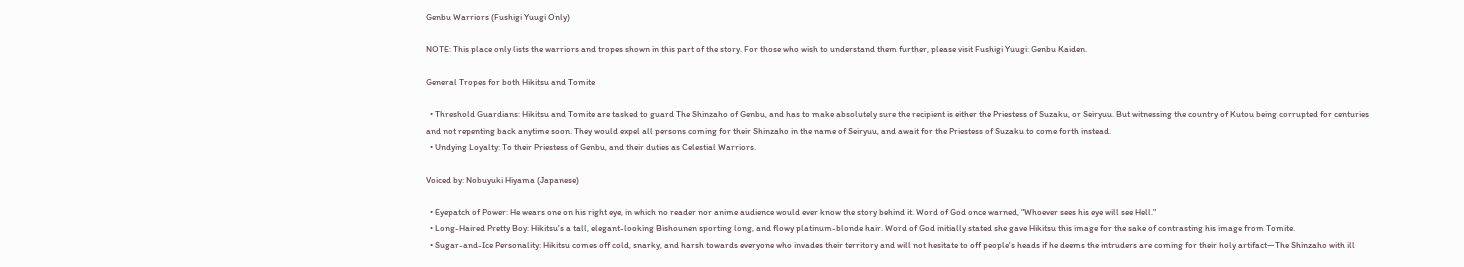Genbu Warriors (Fushigi Yuugi Only)

NOTE: This place only lists the warriors and tropes shown in this part of the story. For those who wish to understand them further, please visit Fushigi Yuugi: Genbu Kaiden.

General Tropes for both Hikitsu and Tomite

  • Threshold Guardians: Hikitsu and Tomite are tasked to guard The Shinzaho of Genbu, and has to make absolutely sure the recipient is either the Priestess of Suzaku, or Seiryuu. But witnessing the country of Kutou being corrupted for centuries and not repenting back anytime soon. They would expel all persons coming for their Shinzaho in the name of Seiryuu, and await for the Priestess of Suzaku to come forth instead.
  • Undying Loyalty: To their Priestess of Genbu, and their duties as Celestial Warriors.

Voiced by: Nobuyuki Hiyama (Japanese)

  • Eyepatch of Power: He wears one on his right eye, in which no reader nor anime audience would ever know the story behind it. Word of God once warned, "Whoever sees his eye will see Hell."
  • Long-Haired Pretty Boy: Hikitsu's a tall, elegant-looking Bishounen sporting long, and flowy platinum-blonde hair. Word of God initially stated she gave Hikitsu this image for the sake of contrasting his image from Tomite.
  • Sugar-and-Ice Personality: Hikitsu comes off cold, snarky, and harsh towards everyone who invades their territory and will not hesitate to off people's heads if he deems the intruders are coming for their holy artifact—The Shinzaho with ill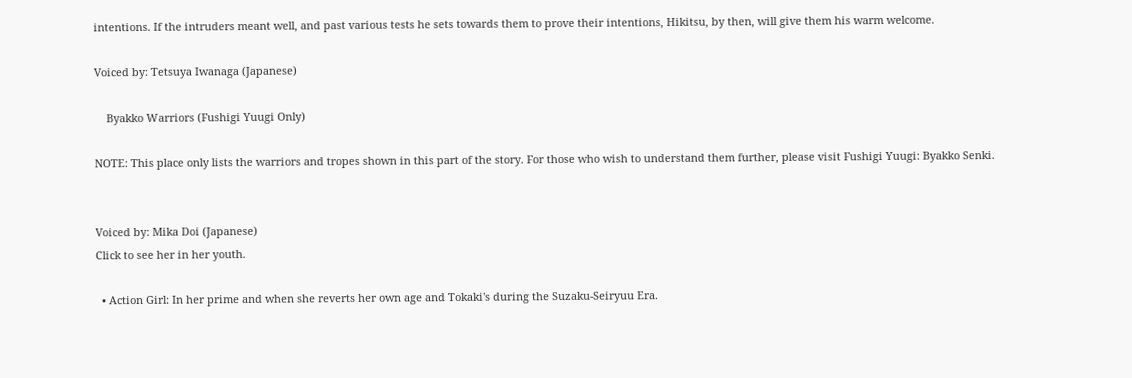intentions. If the intruders meant well, and past various tests he sets towards them to prove their intentions, Hikitsu, by then, will give them his warm welcome.

Voiced by: Tetsuya Iwanaga (Japanese)

    Byakko Warriors (Fushigi Yuugi Only)

NOTE: This place only lists the warriors and tropes shown in this part of the story. For those who wish to understand them further, please visit Fushigi Yuugi: Byakko Senki.


Voiced by: Mika Doi (Japanese)
Click to see her in her youth.

  • Action Girl: In her prime and when she reverts her own age and Tokaki's during the Suzaku-Seiryuu Era.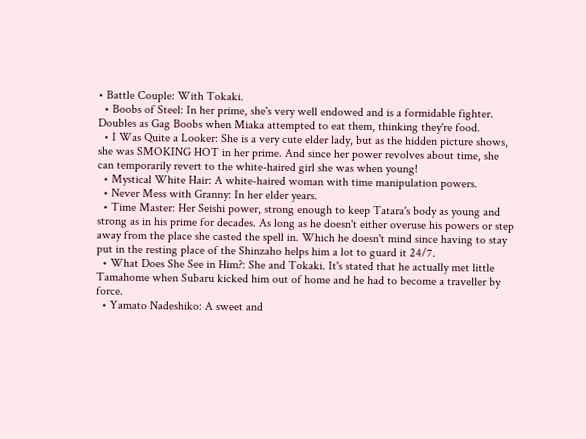• Battle Couple: With Tokaki.
  • Boobs of Steel: In her prime, she's very well endowed and is a formidable fighter. Doubles as Gag Boobs when Miaka attempted to eat them, thinking they're food.
  • I Was Quite a Looker: She is a very cute elder lady, but as the hidden picture shows, she was SMOKING HOT in her prime. And since her power revolves about time, she can temporarily revert to the white-haired girl she was when young!
  • Mystical White Hair: A white-haired woman with time manipulation powers.
  • Never Mess with Granny: In her elder years.
  • Time Master: Her Seishi power, strong enough to keep Tatara's body as young and strong as in his prime for decades. As long as he doesn't either overuse his powers or step away from the place she casted the spell in. Which he doesn't mind since having to stay put in the resting place of the Shinzaho helps him a lot to guard it 24/7.
  • What Does She See in Him?: She and Tokaki. It's stated that he actually met little Tamahome when Subaru kicked him out of home and he had to become a traveller by force.
  • Yamato Nadeshiko: A sweet and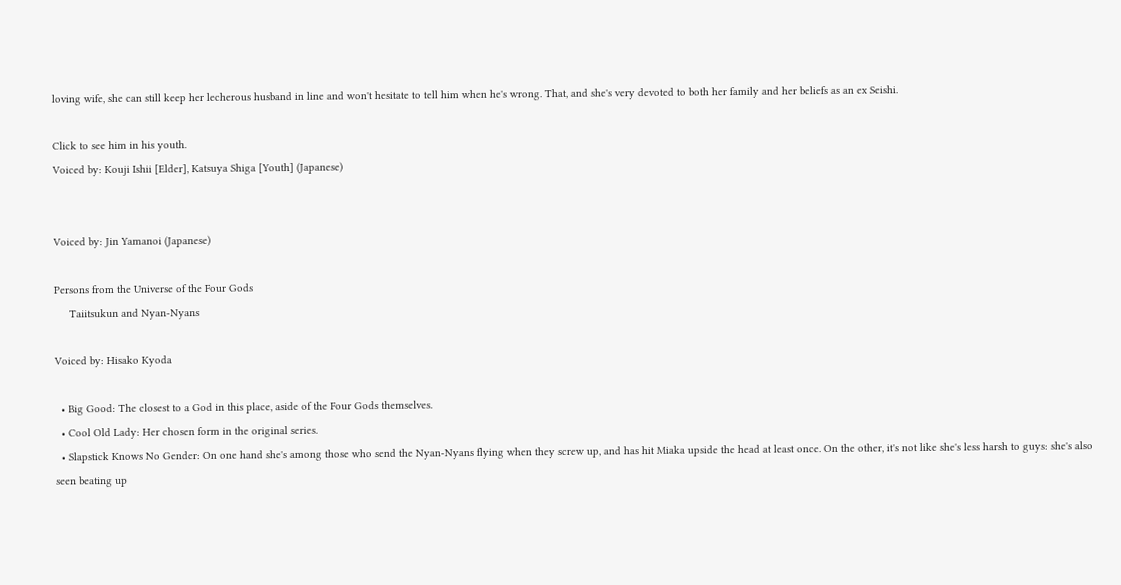loving wife, she can still keep her lecherous husband in line and won't hesitate to tell him when he's wrong. That, and she's very devoted to both her family and her beliefs as an ex Seishi.

Click to see him in his youth.
Voiced by: Kouji Ishii [Elder], Katsuya Shiga [Youth] (Japanese)


Voiced by: Jin Yamanoi (Japanese)

Persons from the Universe of the Four Gods
     Taiitsukun and Nyan-Nyans

Voiced by: Hisako Kyoda

  • Big Good: The closest to a God in this place, aside of the Four Gods themselves.
  • Cool Old Lady: Her chosen form in the original series.
  • Slapstick Knows No Gender: On one hand she's among those who send the Nyan-Nyans flying when they screw up, and has hit Miaka upside the head at least once. On the other, it's not like she's less harsh to guys: she's also seen beating up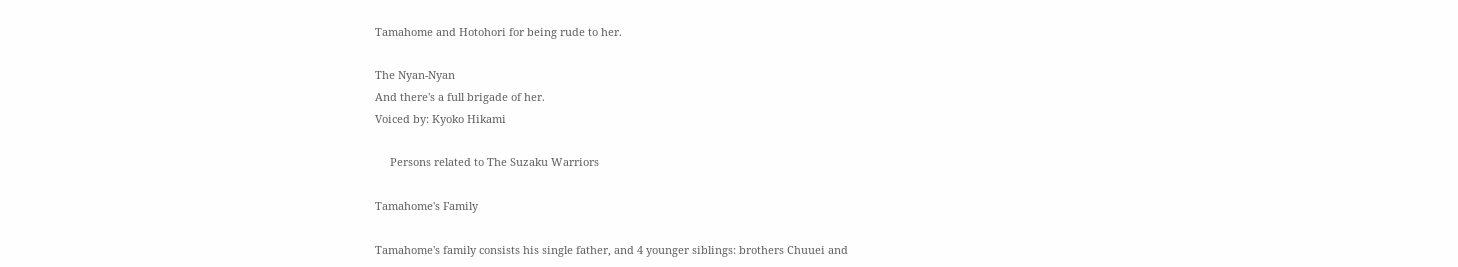Tamahome and Hotohori for being rude to her.

The Nyan-Nyan
And there's a full brigade of her.
Voiced by: Kyoko Hikami

     Persons related to The Suzaku Warriors

Tamahome's Family

Tamahome's family consists his single father, and 4 younger siblings: brothers Chuuei and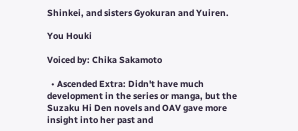Shinkei, and sisters Gyokuran and Yuiren.

You Houki

Voiced by: Chika Sakamoto

  • Ascended Extra: Didn't have much development in the series or manga, but the Suzaku Hi Den novels and OAV gave more insight into her past and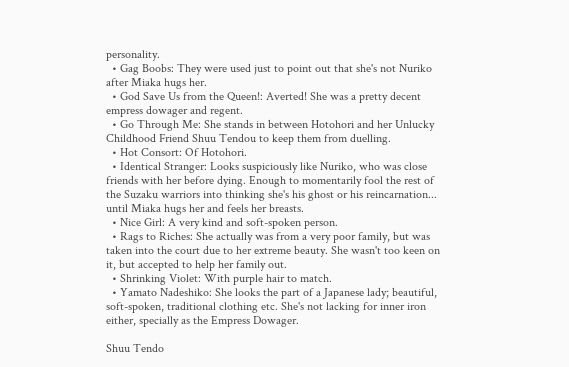personality.
  • Gag Boobs: They were used just to point out that she's not Nuriko after Miaka hugs her.
  • God Save Us from the Queen!: Averted! She was a pretty decent empress dowager and regent.
  • Go Through Me: She stands in between Hotohori and her Unlucky Childhood Friend Shuu Tendou to keep them from duelling.
  • Hot Consort: Of Hotohori.
  • Identical Stranger: Looks suspiciously like Nuriko, who was close friends with her before dying. Enough to momentarily fool the rest of the Suzaku warriors into thinking she's his ghost or his reincarnation... until Miaka hugs her and feels her breasts.
  • Nice Girl: A very kind and soft-spoken person.
  • Rags to Riches: She actually was from a very poor family, but was taken into the court due to her extreme beauty. She wasn't too keen on it, but accepted to help her family out.
  • Shrinking Violet: With purple hair to match.
  • Yamato Nadeshiko: She looks the part of a Japanese lady; beautiful, soft-spoken, traditional clothing etc. She's not lacking for inner iron either, specially as the Empress Dowager.

Shuu Tendo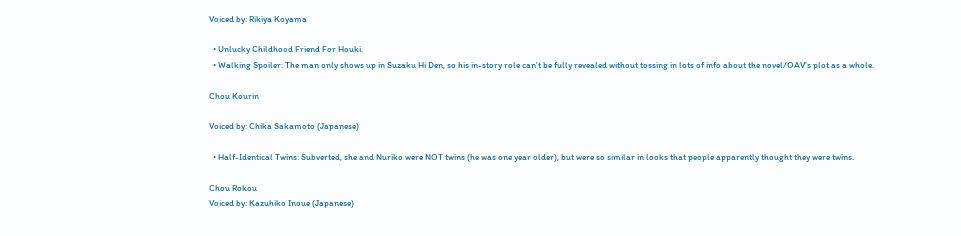Voiced by: Rikiya Koyama

  • Unlucky Childhood Friend For Houki.
  • Walking Spoiler: The man only shows up in Suzaku Hi Den, so his in-story role can't be fully revealed without tossing in lots of info about the novel/OAV's plot as a whole.

Chou Kourin

Voiced by: Chika Sakamoto (Japanese)

  • Half-Identical Twins: Subverted, she and Nuriko were NOT twins (he was one year older), but were so similar in looks that people apparently thought they were twins.

Chou Rokou
Voiced by: Kazuhiko Inoue (Japanese)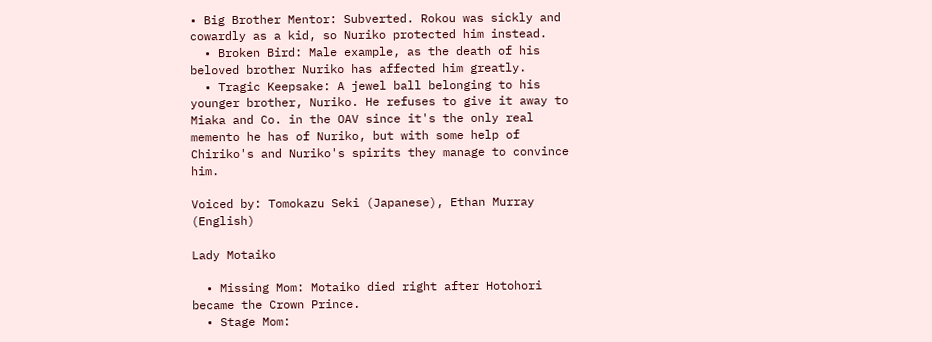• Big Brother Mentor: Subverted. Rokou was sickly and cowardly as a kid, so Nuriko protected him instead.
  • Broken Bird: Male example, as the death of his beloved brother Nuriko has affected him greatly.
  • Tragic Keepsake: A jewel ball belonging to his younger brother, Nuriko. He refuses to give it away to Miaka and Co. in the OAV since it's the only real memento he has of Nuriko, but with some help of Chiriko's and Nuriko's spirits they manage to convince him.

Voiced by: Tomokazu Seki (Japanese), Ethan Murray (English)

Lady Motaiko

  • Missing Mom: Motaiko died right after Hotohori became the Crown Prince.
  • Stage Mom: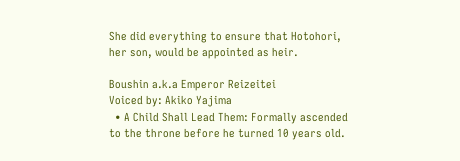She did everything to ensure that Hotohori, her son, would be appointed as heir.

Boushin a.k.a Emperor Reizeitei
Voiced by: Akiko Yajima
  • A Child Shall Lead Them: Formally ascended to the throne before he turned 10 years old.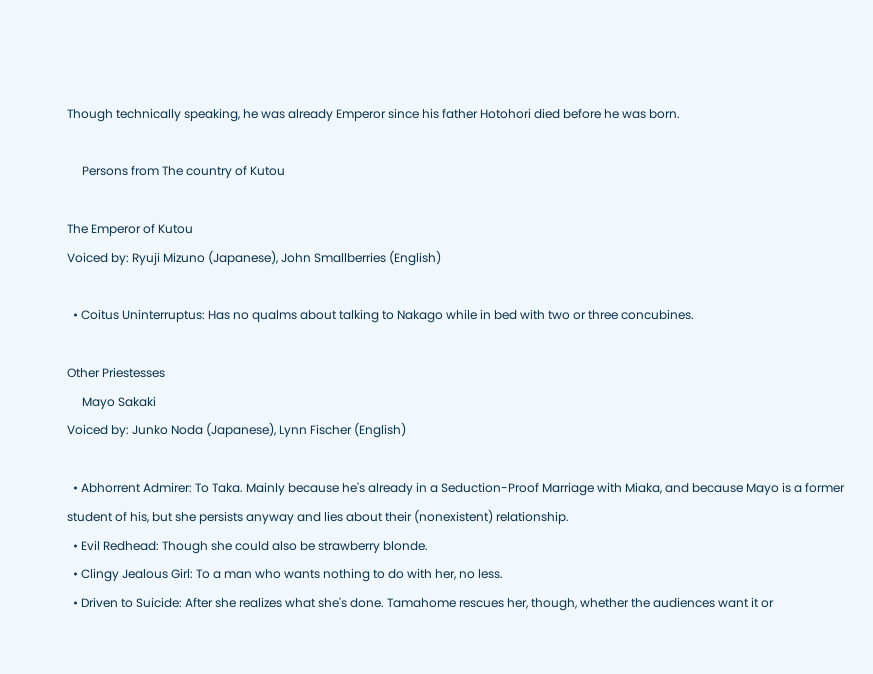Though technically speaking, he was already Emperor since his father Hotohori died before he was born.

     Persons from The country of Kutou

The Emperor of Kutou
Voiced by: Ryuji Mizuno (Japanese), John Smallberries (English)

  • Coitus Uninterruptus: Has no qualms about talking to Nakago while in bed with two or three concubines.

Other Priestesses
     Mayo Sakaki
Voiced by: Junko Noda (Japanese), Lynn Fischer (English)

  • Abhorrent Admirer: To Taka. Mainly because he's already in a Seduction-Proof Marriage with Miaka, and because Mayo is a former student of his, but she persists anyway and lies about their (nonexistent) relationship.
  • Evil Redhead: Though she could also be strawberry blonde.
  • Clingy Jealous Girl: To a man who wants nothing to do with her, no less.
  • Driven to Suicide: After she realizes what she's done. Tamahome rescues her, though, whether the audiences want it or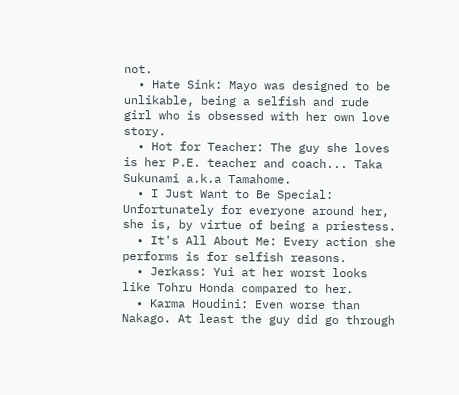not.
  • Hate Sink: Mayo was designed to be unlikable, being a selfish and rude girl who is obsessed with her own love story.
  • Hot for Teacher: The guy she loves is her P.E. teacher and coach... Taka Sukunami a.k.a Tamahome.
  • I Just Want to Be Special: Unfortunately for everyone around her, she is, by virtue of being a priestess.
  • It's All About Me: Every action she performs is for selfish reasons.
  • Jerkass: Yui at her worst looks like Tohru Honda compared to her.
  • Karma Houdini: Even worse than Nakago. At least the guy did go through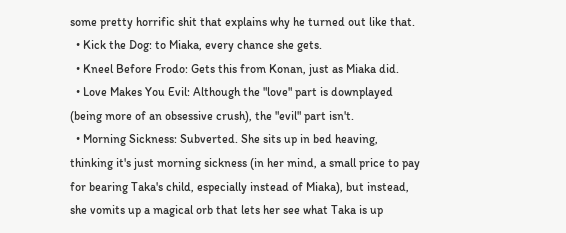some pretty horrific shit that explains why he turned out like that.
  • Kick the Dog: to Miaka, every chance she gets.
  • Kneel Before Frodo: Gets this from Konan, just as Miaka did.
  • Love Makes You Evil: Although the "love" part is downplayed (being more of an obsessive crush), the "evil" part isn't.
  • Morning Sickness: Subverted. She sits up in bed heaving, thinking it's just morning sickness (in her mind, a small price to pay for bearing Taka's child, especially instead of Miaka), but instead, she vomits up a magical orb that lets her see what Taka is up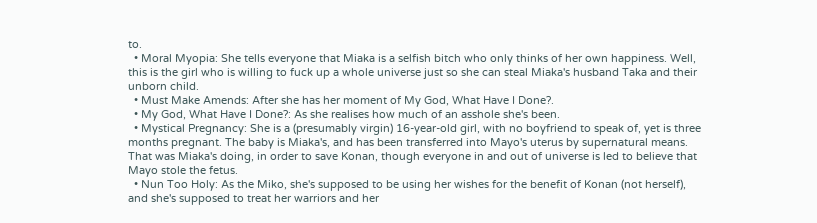to.
  • Moral Myopia: She tells everyone that Miaka is a selfish bitch who only thinks of her own happiness. Well, this is the girl who is willing to fuck up a whole universe just so she can steal Miaka's husband Taka and their unborn child.
  • Must Make Amends: After she has her moment of My God, What Have I Done?.
  • My God, What Have I Done?: As she realises how much of an asshole she's been.
  • Mystical Pregnancy: She is a (presumably virgin) 16-year-old girl, with no boyfriend to speak of, yet is three months pregnant. The baby is Miaka's, and has been transferred into Mayo's uterus by supernatural means. That was Miaka's doing, in order to save Konan, though everyone in and out of universe is led to believe that Mayo stole the fetus.
  • Nun Too Holy: As the Miko, she's supposed to be using her wishes for the benefit of Konan (not herself), and she's supposed to treat her warriors and her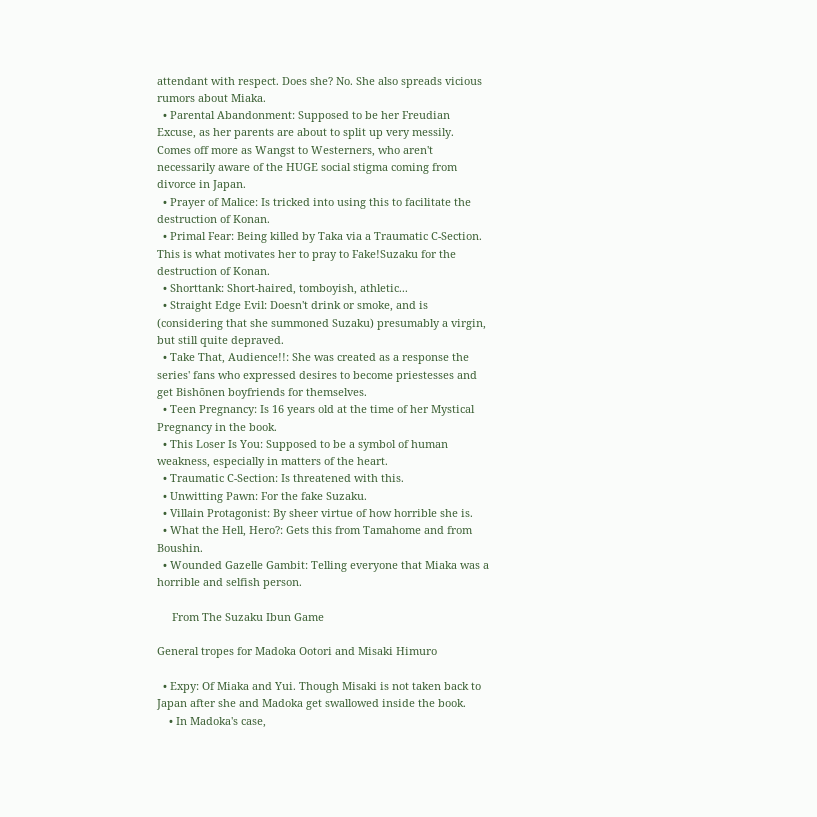attendant with respect. Does she? No. She also spreads vicious rumors about Miaka.
  • Parental Abandonment: Supposed to be her Freudian Excuse, as her parents are about to split up very messily. Comes off more as Wangst to Westerners, who aren't necessarily aware of the HUGE social stigma coming from divorce in Japan.
  • Prayer of Malice: Is tricked into using this to facilitate the destruction of Konan.
  • Primal Fear: Being killed by Taka via a Traumatic C-Section. This is what motivates her to pray to Fake!Suzaku for the destruction of Konan.
  • Shorttank: Short-haired, tomboyish, athletic...
  • Straight Edge Evil: Doesn't drink or smoke, and is (considering that she summoned Suzaku) presumably a virgin, but still quite depraved.
  • Take That, Audience!!: She was created as a response the series' fans who expressed desires to become priestesses and get Bishōnen boyfriends for themselves.
  • Teen Pregnancy: Is 16 years old at the time of her Mystical Pregnancy in the book.
  • This Loser Is You: Supposed to be a symbol of human weakness, especially in matters of the heart.
  • Traumatic C-Section: Is threatened with this.
  • Unwitting Pawn: For the fake Suzaku.
  • Villain Protagonist: By sheer virtue of how horrible she is.
  • What the Hell, Hero?: Gets this from Tamahome and from Boushin.
  • Wounded Gazelle Gambit: Telling everyone that Miaka was a horrible and selfish person.

     From The Suzaku Ibun Game

General tropes for Madoka Ootori and Misaki Himuro

  • Expy: Of Miaka and Yui. Though Misaki is not taken back to Japan after she and Madoka get swallowed inside the book.
    • In Madoka's case,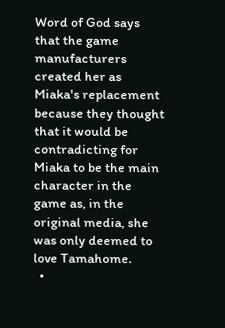Word of God says that the game manufacturers created her as Miaka's replacement because they thought that it would be contradicting for Miaka to be the main character in the game as, in the original media, she was only deemed to love Tamahome.
  •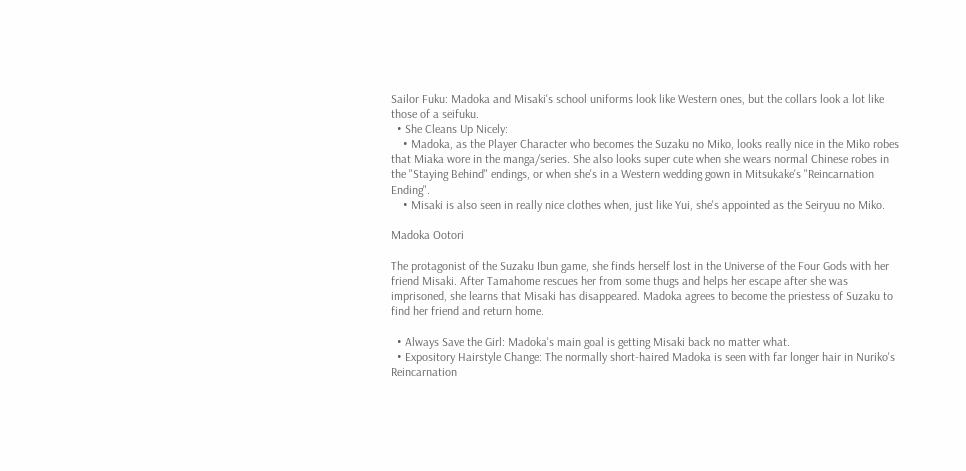Sailor Fuku: Madoka and Misaki's school uniforms look like Western ones, but the collars look a lot like those of a seifuku.
  • She Cleans Up Nicely:
    • Madoka, as the Player Character who becomes the Suzaku no Miko, looks really nice in the Miko robes that Miaka wore in the manga/series. She also looks super cute when she wears normal Chinese robes in the "Staying Behind" endings, or when she's in a Western wedding gown in Mitsukake's "Reincarnation Ending".
    • Misaki is also seen in really nice clothes when, just like Yui, she's appointed as the Seiryuu no Miko.

Madoka Ootori

The protagonist of the Suzaku Ibun game, she finds herself lost in the Universe of the Four Gods with her friend Misaki. After Tamahome rescues her from some thugs and helps her escape after she was imprisoned, she learns that Misaki has disappeared. Madoka agrees to become the priestess of Suzaku to find her friend and return home.

  • Always Save the Girl: Madoka's main goal is getting Misaki back no matter what.
  • Expository Hairstyle Change: The normally short-haired Madoka is seen with far longer hair in Nuriko's Reincarnation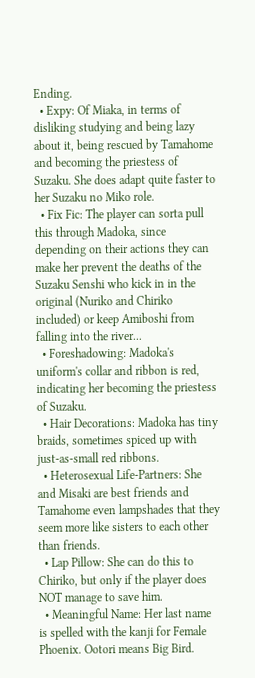Ending.
  • Expy: Of Miaka, in terms of disliking studying and being lazy about it, being rescued by Tamahome and becoming the priestess of Suzaku. She does adapt quite faster to her Suzaku no Miko role.
  • Fix Fic: The player can sorta pull this through Madoka, since depending on their actions they can make her prevent the deaths of the Suzaku Senshi who kick in in the original (Nuriko and Chiriko included) or keep Amiboshi from falling into the river...
  • Foreshadowing: Madoka's uniform's collar and ribbon is red, indicating her becoming the priestess of Suzaku.
  • Hair Decorations: Madoka has tiny braids, sometimes spiced up with just-as-small red ribbons.
  • Heterosexual Life-Partners: She and Misaki are best friends and Tamahome even lampshades that they seem more like sisters to each other than friends.
  • Lap Pillow: She can do this to Chiriko, but only if the player does NOT manage to save him.
  • Meaningful Name: Her last name is spelled with the kanji for Female Phoenix. Ootori means Big Bird.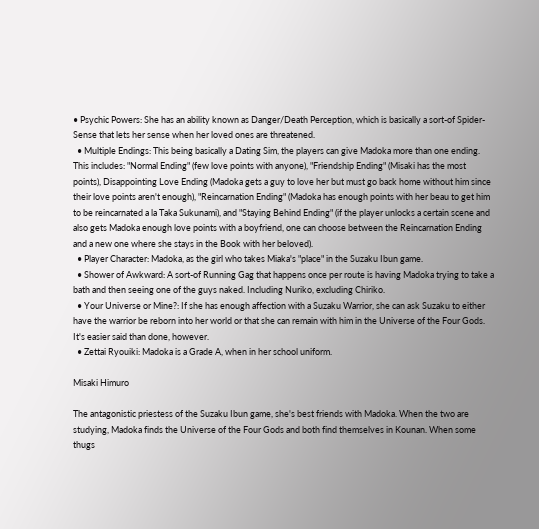• Psychic Powers: She has an ability known as Danger/Death Perception, which is basically a sort-of Spider-Sense that lets her sense when her loved ones are threatened.
  • Multiple Endings: This being basically a Dating Sim, the players can give Madoka more than one ending. This includes: "Normal Ending" (few love points with anyone), "Friendship Ending" (Misaki has the most points), Disappointing Love Ending (Madoka gets a guy to love her but must go back home without him since their love points aren't enough), "Reincarnation Ending" (Madoka has enough points with her beau to get him to be reincarnated a la Taka Sukunami), and "Staying Behind Ending" (if the player unlocks a certain scene and also gets Madoka enough love points with a boyfriend, one can choose between the Reincarnation Ending and a new one where she stays in the Book with her beloved).
  • Player Character: Madoka, as the girl who takes Miaka's "place" in the Suzaku Ibun game.
  • Shower of Awkward: A sort-of Running Gag that happens once per route is having Madoka trying to take a bath and then seeing one of the guys naked. Including Nuriko, excluding Chiriko.
  • Your Universe or Mine?: If she has enough affection with a Suzaku Warrior, she can ask Suzaku to either have the warrior be reborn into her world or that she can remain with him in the Universe of the Four Gods. It's easier said than done, however.
  • Zettai Ryouiki: Madoka is a Grade A, when in her school uniform.

Misaki Himuro

The antagonistic priestess of the Suzaku Ibun game, she's best friends with Madoka. When the two are studying, Madoka finds the Universe of the Four Gods and both find themselves in Kounan. When some thugs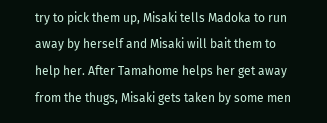try to pick them up, Misaki tells Madoka to run away by herself and Misaki will bait them to help her. After Tamahome helps her get away from the thugs, Misaki gets taken by some men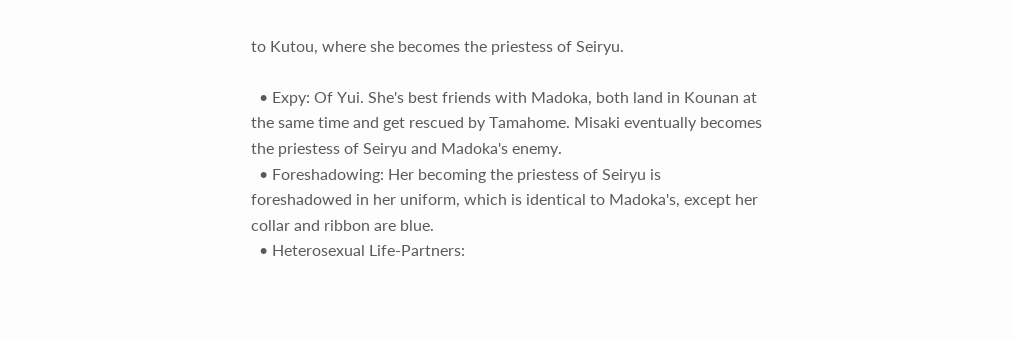to Kutou, where she becomes the priestess of Seiryu.

  • Expy: Of Yui. She's best friends with Madoka, both land in Kounan at the same time and get rescued by Tamahome. Misaki eventually becomes the priestess of Seiryu and Madoka's enemy.
  • Foreshadowing: Her becoming the priestess of Seiryu is foreshadowed in her uniform, which is identical to Madoka's, except her collar and ribbon are blue.
  • Heterosexual Life-Partners: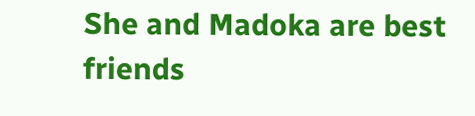She and Madoka are best friends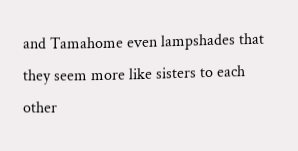and Tamahome even lampshades that they seem more like sisters to each other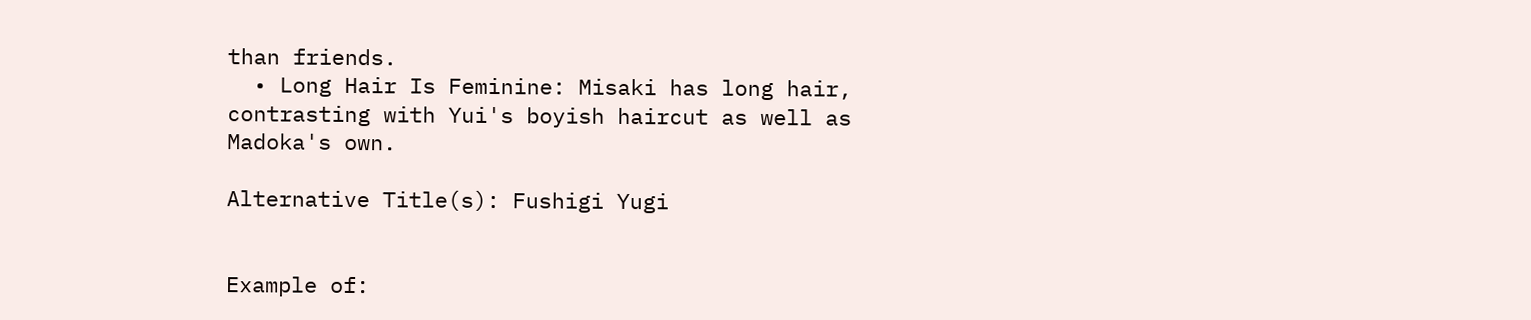than friends.
  • Long Hair Is Feminine: Misaki has long hair, contrasting with Yui's boyish haircut as well as Madoka's own.

Alternative Title(s): Fushigi Yugi


Example of: